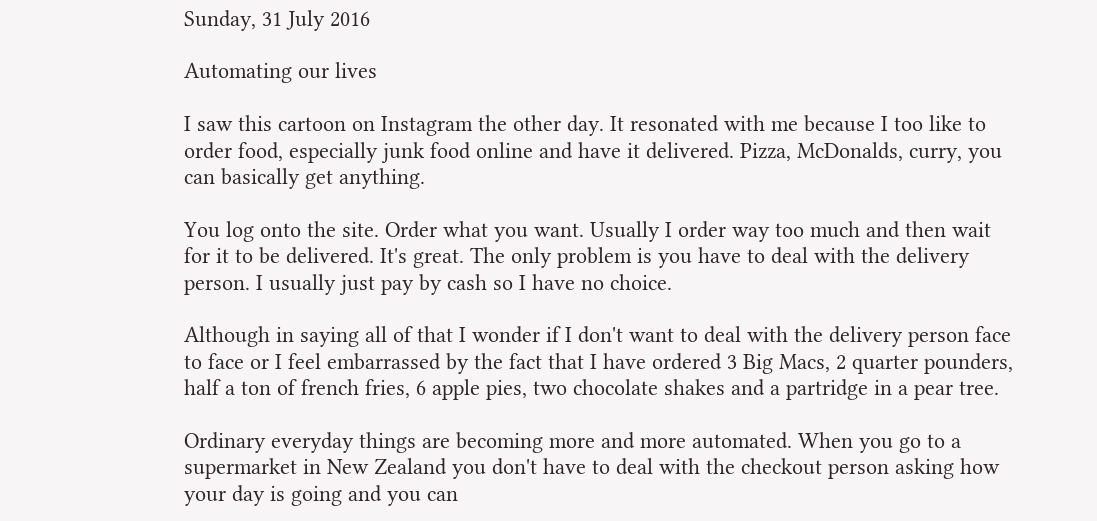Sunday, 31 July 2016

Automating our lives

I saw this cartoon on Instagram the other day. It resonated with me because I too like to order food, especially junk food online and have it delivered. Pizza, McDonalds, curry, you can basically get anything.

You log onto the site. Order what you want. Usually I order way too much and then wait for it to be delivered. It's great. The only problem is you have to deal with the delivery person. I usually just pay by cash so I have no choice.

Although in saying all of that I wonder if I don't want to deal with the delivery person face to face or I feel embarrassed by the fact that I have ordered 3 Big Macs, 2 quarter pounders, half a ton of french fries, 6 apple pies, two chocolate shakes and a partridge in a pear tree.

Ordinary everyday things are becoming more and more automated. When you go to a supermarket in New Zealand you don't have to deal with the checkout person asking how your day is going and you can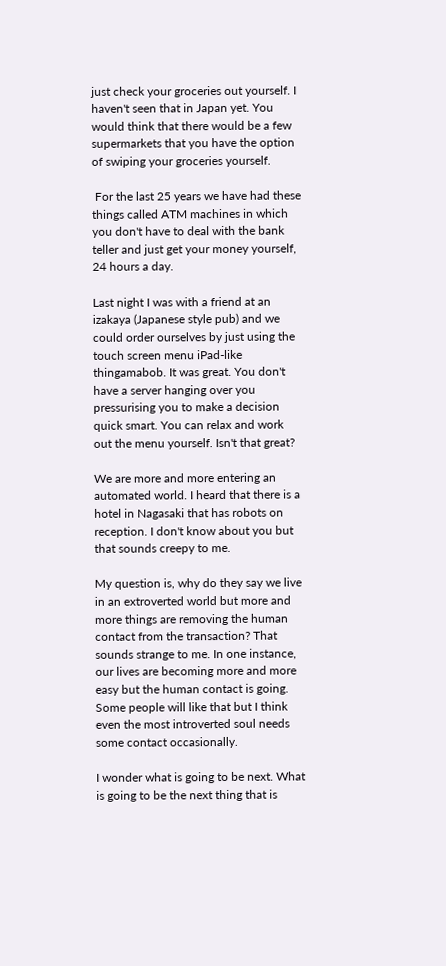just check your groceries out yourself. I haven't seen that in Japan yet. You would think that there would be a few supermarkets that you have the option of swiping your groceries yourself.

 For the last 25 years we have had these things called ATM machines in which you don't have to deal with the bank teller and just get your money yourself, 24 hours a day.

Last night I was with a friend at an izakaya (Japanese style pub) and we could order ourselves by just using the touch screen menu iPad-like thingamabob. It was great. You don't have a server hanging over you pressurising you to make a decision quick smart. You can relax and work out the menu yourself. Isn't that great?

We are more and more entering an automated world. I heard that there is a hotel in Nagasaki that has robots on reception. I don't know about you but that sounds creepy to me.

My question is, why do they say we live in an extroverted world but more and more things are removing the human contact from the transaction? That sounds strange to me. In one instance, our lives are becoming more and more easy but the human contact is going. Some people will like that but I think even the most introverted soul needs some contact occasionally.

I wonder what is going to be next. What is going to be the next thing that is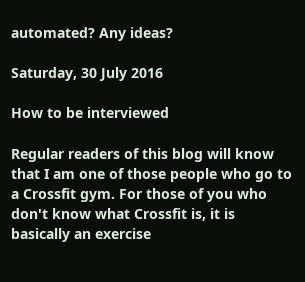automated? Any ideas?

Saturday, 30 July 2016

How to be interviewed

Regular readers of this blog will know that I am one of those people who go to a Crossfit gym. For those of you who don't know what Crossfit is, it is basically an exercise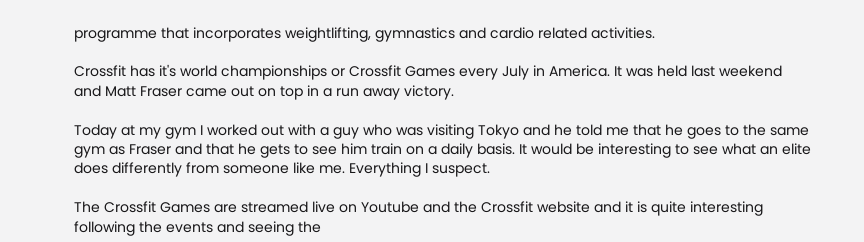programme that incorporates weightlifting, gymnastics and cardio related activities.

Crossfit has it's world championships or Crossfit Games every July in America. It was held last weekend and Matt Fraser came out on top in a run away victory.

Today at my gym I worked out with a guy who was visiting Tokyo and he told me that he goes to the same gym as Fraser and that he gets to see him train on a daily basis. It would be interesting to see what an elite does differently from someone like me. Everything I suspect.

The Crossfit Games are streamed live on Youtube and the Crossfit website and it is quite interesting following the events and seeing the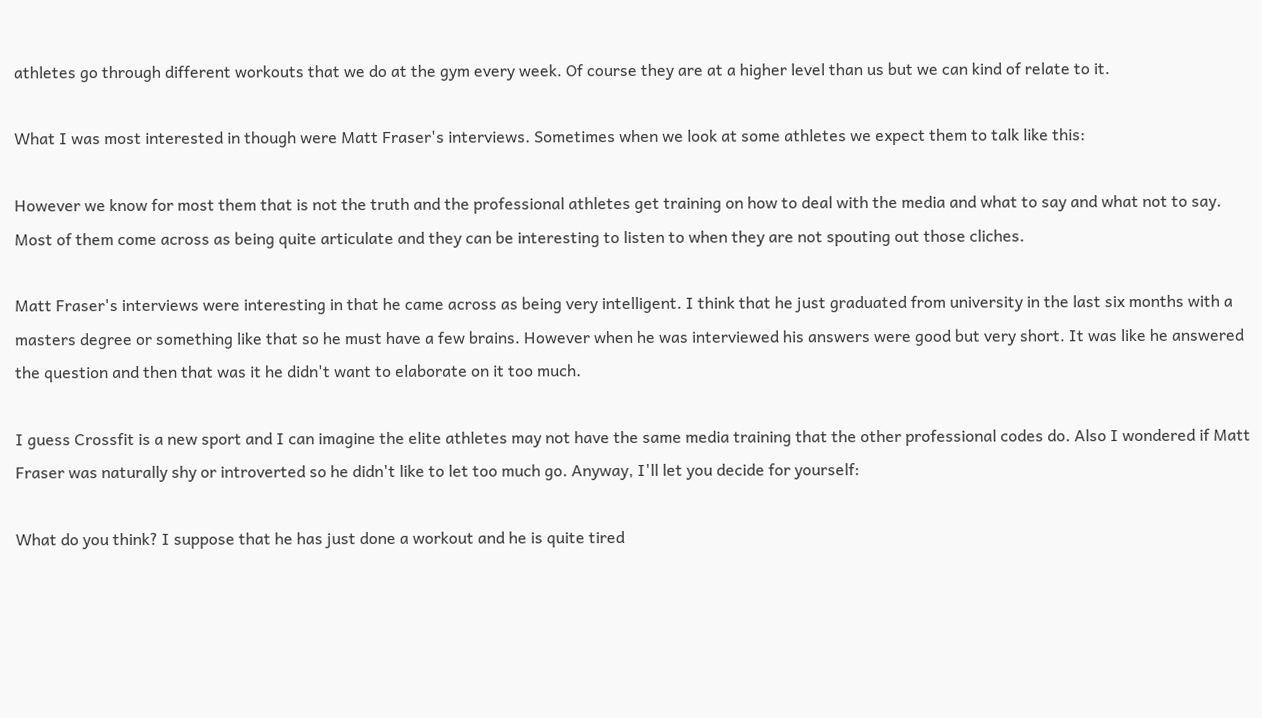athletes go through different workouts that we do at the gym every week. Of course they are at a higher level than us but we can kind of relate to it.

What I was most interested in though were Matt Fraser's interviews. Sometimes when we look at some athletes we expect them to talk like this:

However we know for most them that is not the truth and the professional athletes get training on how to deal with the media and what to say and what not to say. Most of them come across as being quite articulate and they can be interesting to listen to when they are not spouting out those cliches.

Matt Fraser's interviews were interesting in that he came across as being very intelligent. I think that he just graduated from university in the last six months with a masters degree or something like that so he must have a few brains. However when he was interviewed his answers were good but very short. It was like he answered the question and then that was it he didn't want to elaborate on it too much.

I guess Crossfit is a new sport and I can imagine the elite athletes may not have the same media training that the other professional codes do. Also I wondered if Matt Fraser was naturally shy or introverted so he didn't like to let too much go. Anyway, I'll let you decide for yourself:

What do you think? I suppose that he has just done a workout and he is quite tired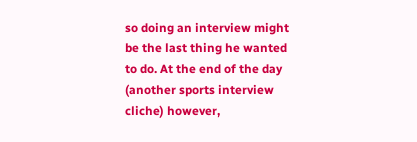so doing an interview might be the last thing he wanted to do. At the end of the day (another sports interview cliche) however,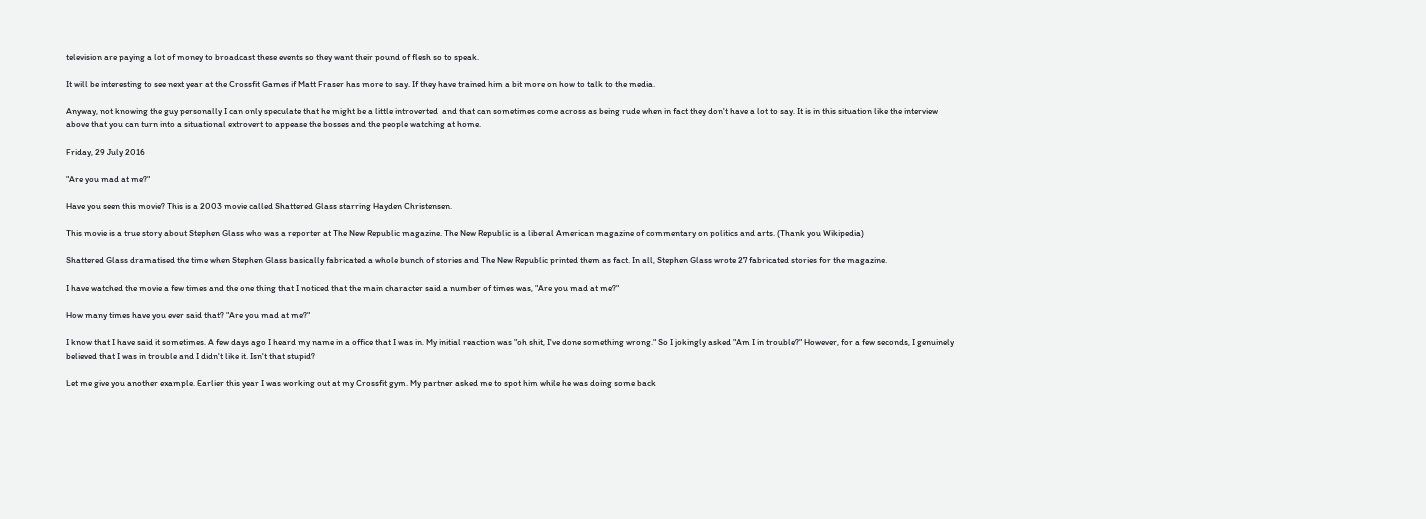television are paying a lot of money to broadcast these events so they want their pound of flesh so to speak.

It will be interesting to see next year at the Crossfit Games if Matt Fraser has more to say. If they have trained him a bit more on how to talk to the media.

Anyway, not knowing the guy personally I can only speculate that he might be a little introverted  and that can sometimes come across as being rude when in fact they don't have a lot to say. It is in this situation like the interview above that you can turn into a situational extrovert to appease the bosses and the people watching at home.

Friday, 29 July 2016

"Are you mad at me?"

Have you seen this movie? This is a 2003 movie called Shattered Glass starring Hayden Christensen.

This movie is a true story about Stephen Glass who was a reporter at The New Republic magazine. The New Republic is a liberal American magazine of commentary on politics and arts. (Thank you Wikipedia)

Shattered Glass dramatised the time when Stephen Glass basically fabricated a whole bunch of stories and The New Republic printed them as fact. In all, Stephen Glass wrote 27 fabricated stories for the magazine.

I have watched the movie a few times and the one thing that I noticed that the main character said a number of times was, "Are you mad at me?"

How many times have you ever said that? "Are you mad at me?"

I know that I have said it sometimes. A few days ago I heard my name in a office that I was in. My initial reaction was "oh shit, I've done something wrong." So I jokingly asked "Am I in trouble?" However, for a few seconds, I genuinely believed that I was in trouble and I didn't like it. Isn't that stupid?

Let me give you another example. Earlier this year I was working out at my Crossfit gym. My partner asked me to spot him while he was doing some back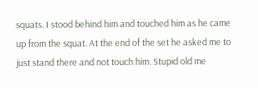squats. I stood behind him and touched him as he came up from the squat. At the end of the set he asked me to just stand there and not touch him. Stupid old me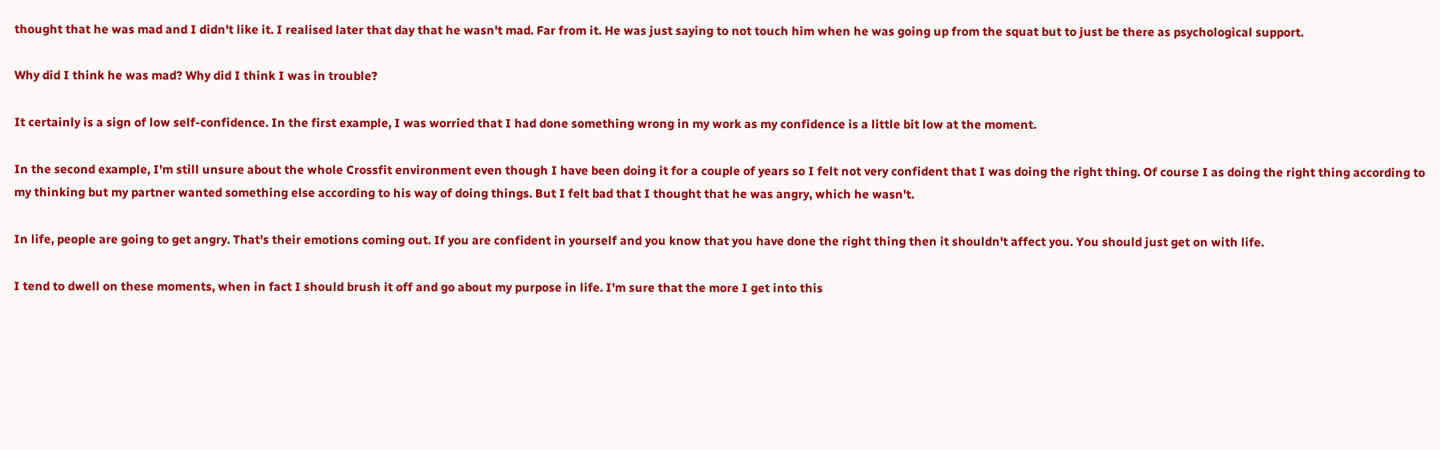thought that he was mad and I didn't like it. I realised later that day that he wasn't mad. Far from it. He was just saying to not touch him when he was going up from the squat but to just be there as psychological support.

Why did I think he was mad? Why did I think I was in trouble?

It certainly is a sign of low self-confidence. In the first example, I was worried that I had done something wrong in my work as my confidence is a little bit low at the moment.

In the second example, I'm still unsure about the whole Crossfit environment even though I have been doing it for a couple of years so I felt not very confident that I was doing the right thing. Of course I as doing the right thing according to my thinking but my partner wanted something else according to his way of doing things. But I felt bad that I thought that he was angry, which he wasn't.

In life, people are going to get angry. That's their emotions coming out. If you are confident in yourself and you know that you have done the right thing then it shouldn't affect you. You should just get on with life.

I tend to dwell on these moments, when in fact I should brush it off and go about my purpose in life. I'm sure that the more I get into this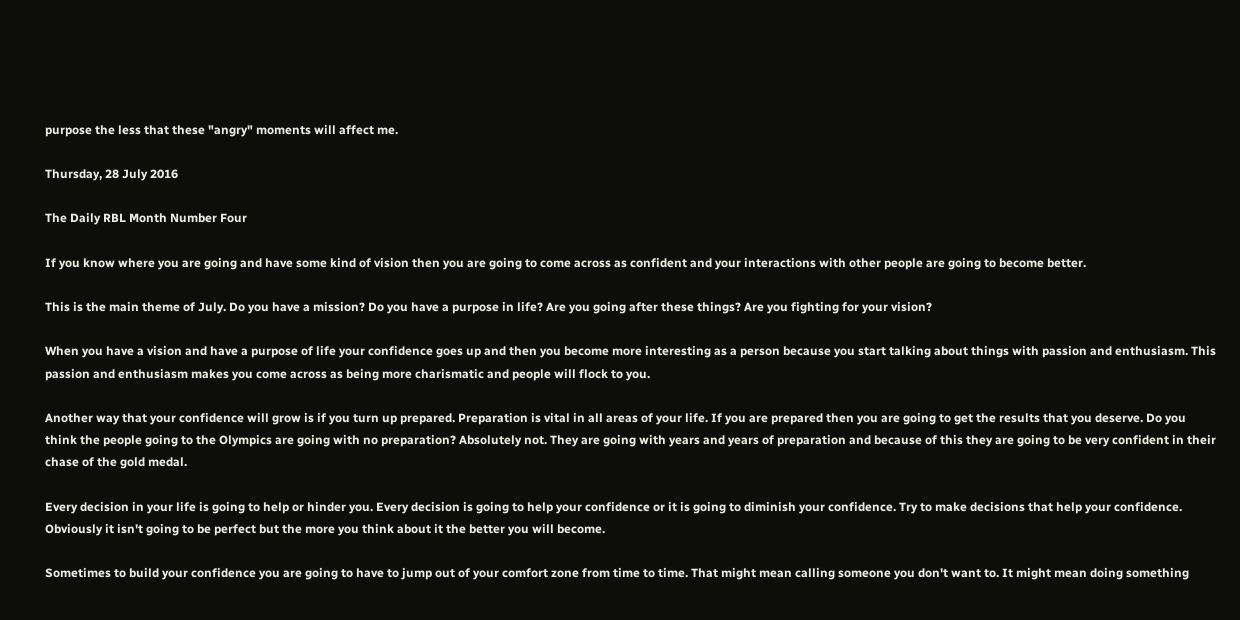purpose the less that these "angry" moments will affect me.

Thursday, 28 July 2016

The Daily RBL Month Number Four

If you know where you are going and have some kind of vision then you are going to come across as confident and your interactions with other people are going to become better.

This is the main theme of July. Do you have a mission? Do you have a purpose in life? Are you going after these things? Are you fighting for your vision?

When you have a vision and have a purpose of life your confidence goes up and then you become more interesting as a person because you start talking about things with passion and enthusiasm. This passion and enthusiasm makes you come across as being more charismatic and people will flock to you.

Another way that your confidence will grow is if you turn up prepared. Preparation is vital in all areas of your life. If you are prepared then you are going to get the results that you deserve. Do you think the people going to the Olympics are going with no preparation? Absolutely not. They are going with years and years of preparation and because of this they are going to be very confident in their chase of the gold medal.

Every decision in your life is going to help or hinder you. Every decision is going to help your confidence or it is going to diminish your confidence. Try to make decisions that help your confidence. Obviously it isn't going to be perfect but the more you think about it the better you will become.

Sometimes to build your confidence you are going to have to jump out of your comfort zone from time to time. That might mean calling someone you don't want to. It might mean doing something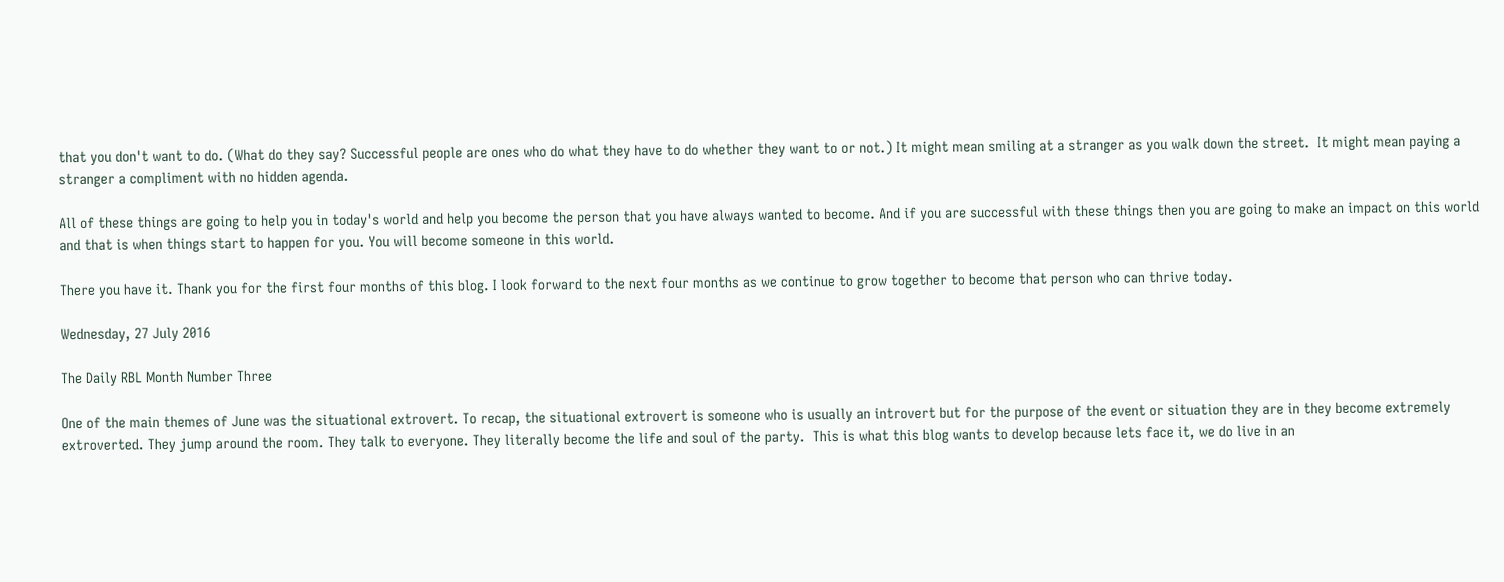that you don't want to do. (What do they say? Successful people are ones who do what they have to do whether they want to or not.) It might mean smiling at a stranger as you walk down the street.  It might mean paying a stranger a compliment with no hidden agenda.

All of these things are going to help you in today's world and help you become the person that you have always wanted to become. And if you are successful with these things then you are going to make an impact on this world and that is when things start to happen for you. You will become someone in this world.

There you have it. Thank you for the first four months of this blog. I look forward to the next four months as we continue to grow together to become that person who can thrive today.

Wednesday, 27 July 2016

The Daily RBL Month Number Three

One of the main themes of June was the situational extrovert. To recap, the situational extrovert is someone who is usually an introvert but for the purpose of the event or situation they are in they become extremely extroverted. They jump around the room. They talk to everyone. They literally become the life and soul of the party.  This is what this blog wants to develop because lets face it, we do live in an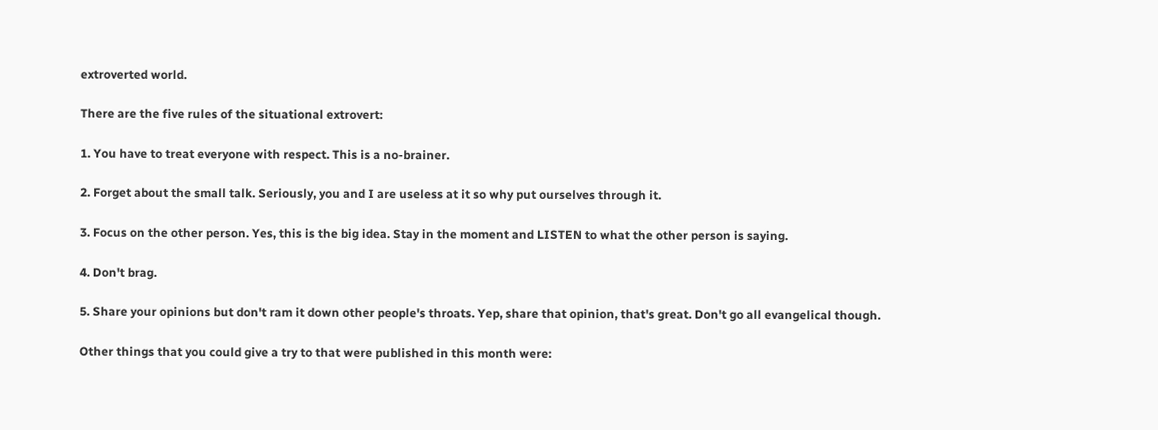extroverted world.

There are the five rules of the situational extrovert:

1. You have to treat everyone with respect. This is a no-brainer.

2. Forget about the small talk. Seriously, you and I are useless at it so why put ourselves through it.

3. Focus on the other person. Yes, this is the big idea. Stay in the moment and LISTEN to what the other person is saying.

4. Don't brag.

5. Share your opinions but don't ram it down other people's throats. Yep, share that opinion, that's great. Don't go all evangelical though.

Other things that you could give a try to that were published in this month were: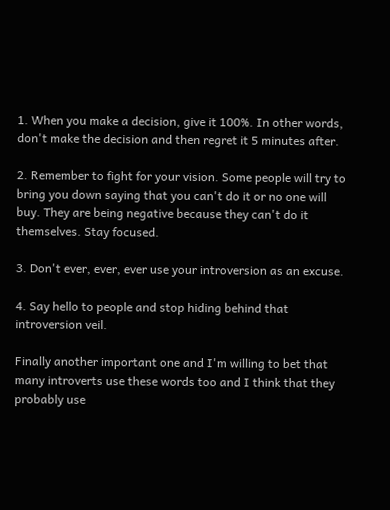1. When you make a decision, give it 100%. In other words, don't make the decision and then regret it 5 minutes after.

2. Remember to fight for your vision. Some people will try to bring you down saying that you can't do it or no one will buy. They are being negative because they can't do it themselves. Stay focused.

3. Don't ever, ever, ever use your introversion as an excuse.

4. Say hello to people and stop hiding behind that introversion veil.

Finally another important one and I'm willing to bet that many introverts use these words too and I think that they probably use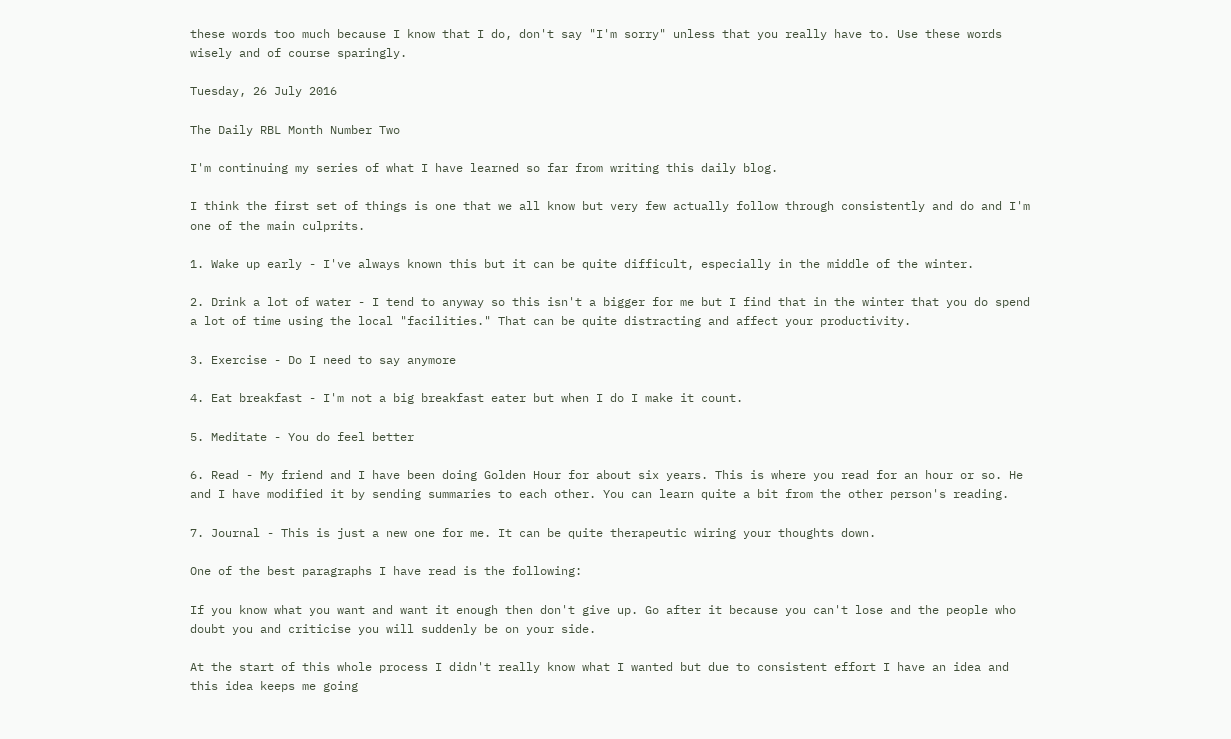these words too much because I know that I do, don't say "I'm sorry" unless that you really have to. Use these words wisely and of course sparingly.

Tuesday, 26 July 2016

The Daily RBL Month Number Two

I'm continuing my series of what I have learned so far from writing this daily blog.

I think the first set of things is one that we all know but very few actually follow through consistently and do and I'm one of the main culprits.

1. Wake up early - I've always known this but it can be quite difficult, especially in the middle of the winter.

2. Drink a lot of water - I tend to anyway so this isn't a bigger for me but I find that in the winter that you do spend a lot of time using the local "facilities." That can be quite distracting and affect your productivity.

3. Exercise - Do I need to say anymore

4. Eat breakfast - I'm not a big breakfast eater but when I do I make it count.

5. Meditate - You do feel better

6. Read - My friend and I have been doing Golden Hour for about six years. This is where you read for an hour or so. He and I have modified it by sending summaries to each other. You can learn quite a bit from the other person's reading.

7. Journal - This is just a new one for me. It can be quite therapeutic wiring your thoughts down.

One of the best paragraphs I have read is the following:

If you know what you want and want it enough then don't give up. Go after it because you can't lose and the people who doubt you and criticise you will suddenly be on your side.

At the start of this whole process I didn't really know what I wanted but due to consistent effort I have an idea and this idea keeps me going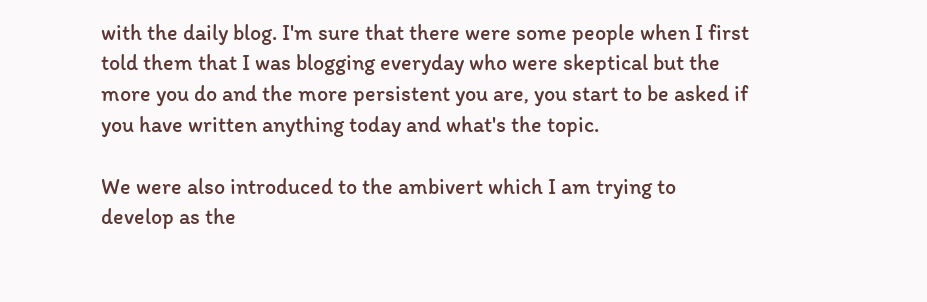with the daily blog. I'm sure that there were some people when I first told them that I was blogging everyday who were skeptical but the more you do and the more persistent you are, you start to be asked if you have written anything today and what's the topic.

We were also introduced to the ambivert which I am trying to develop as the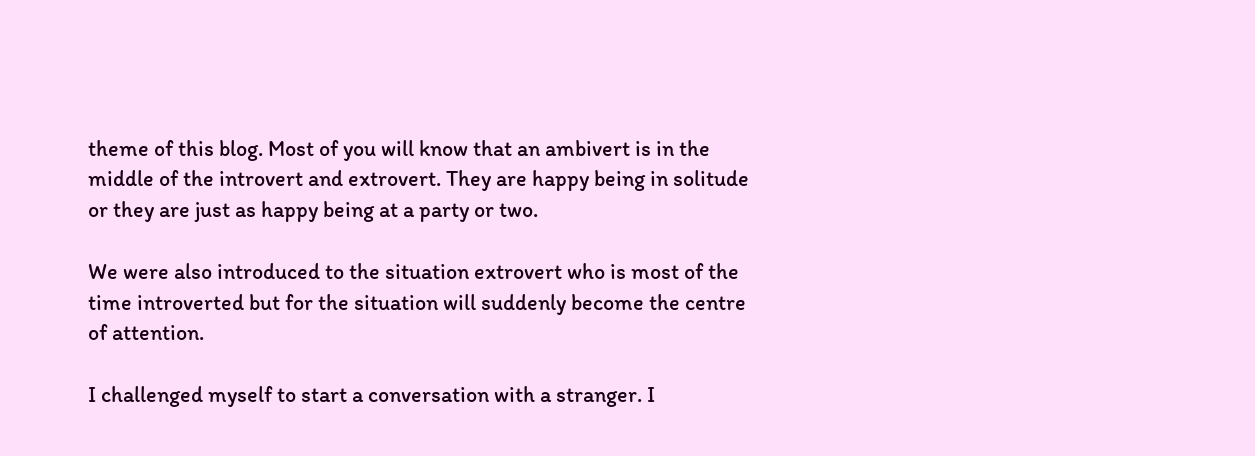theme of this blog. Most of you will know that an ambivert is in the middle of the introvert and extrovert. They are happy being in solitude or they are just as happy being at a party or two.

We were also introduced to the situation extrovert who is most of the time introverted but for the situation will suddenly become the centre of attention.

I challenged myself to start a conversation with a stranger. I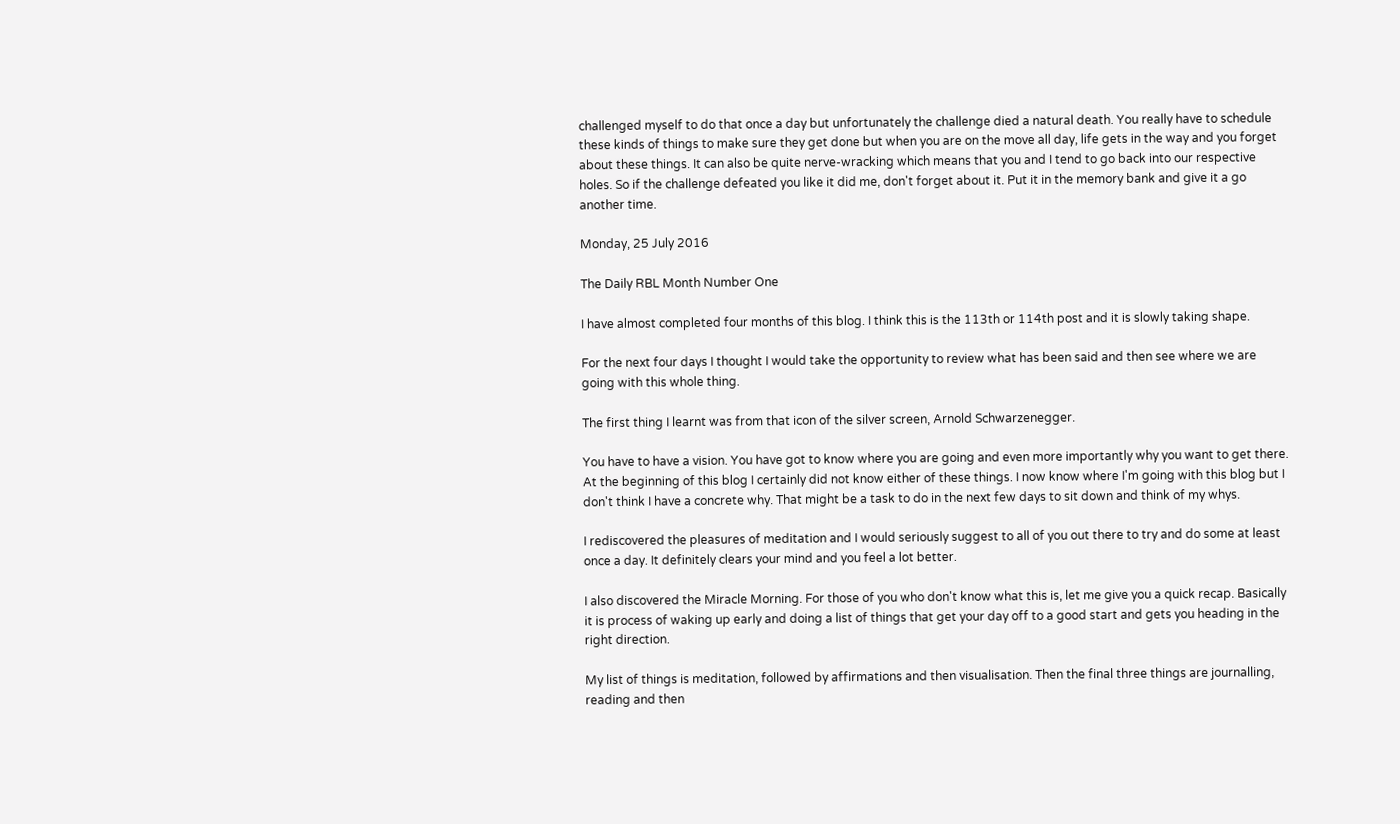challenged myself to do that once a day but unfortunately the challenge died a natural death. You really have to schedule these kinds of things to make sure they get done but when you are on the move all day, life gets in the way and you forget about these things. It can also be quite nerve-wracking which means that you and I tend to go back into our respective holes. So if the challenge defeated you like it did me, don't forget about it. Put it in the memory bank and give it a go another time.

Monday, 25 July 2016

The Daily RBL Month Number One

I have almost completed four months of this blog. I think this is the 113th or 114th post and it is slowly taking shape.

For the next four days I thought I would take the opportunity to review what has been said and then see where we are going with this whole thing.

The first thing I learnt was from that icon of the silver screen, Arnold Schwarzenegger.

You have to have a vision. You have got to know where you are going and even more importantly why you want to get there. At the beginning of this blog I certainly did not know either of these things. I now know where I'm going with this blog but I don't think I have a concrete why. That might be a task to do in the next few days to sit down and think of my whys.

I rediscovered the pleasures of meditation and I would seriously suggest to all of you out there to try and do some at least once a day. It definitely clears your mind and you feel a lot better.

I also discovered the Miracle Morning. For those of you who don't know what this is, let me give you a quick recap. Basically it is process of waking up early and doing a list of things that get your day off to a good start and gets you heading in the right direction.

My list of things is meditation, followed by affirmations and then visualisation. Then the final three things are journalling, reading and then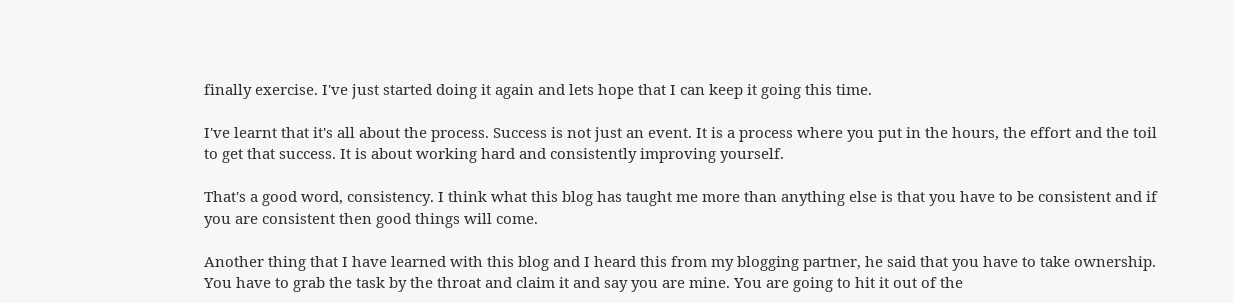finally exercise. I've just started doing it again and lets hope that I can keep it going this time.

I've learnt that it's all about the process. Success is not just an event. It is a process where you put in the hours, the effort and the toil to get that success. It is about working hard and consistently improving yourself.

That's a good word, consistency. I think what this blog has taught me more than anything else is that you have to be consistent and if you are consistent then good things will come.

Another thing that I have learned with this blog and I heard this from my blogging partner, he said that you have to take ownership. You have to grab the task by the throat and claim it and say you are mine. You are going to hit it out of the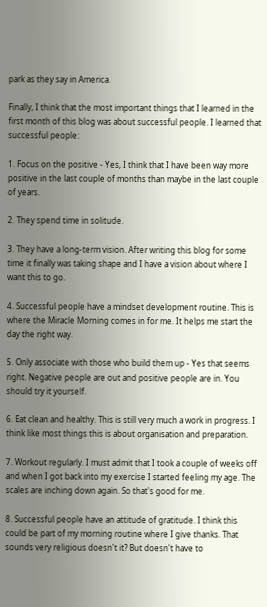park as they say in America.

Finally, I think that the most important things that I learned in the first month of this blog was about successful people. I learned that successful people:

1. Focus on the positive - Yes, I think that I have been way more positive in the last couple of months than maybe in the last couple of years.

2. They spend time in solitude.

3. They have a long-term vision. After writing this blog for some time it finally was taking shape and I have a vision about where I want this to go.

4. Successful people have a mindset development routine. This is where the Miracle Morning comes in for me. It helps me start the day the right way.

5. Only associate with those who build them up - Yes that seems right. Negative people are out and positive people are in. You should try it yourself.

6. Eat clean and healthy. This is still very much a work in progress. I think like most things this is about organisation and preparation.

7. Workout regularly. I must admit that I took a couple of weeks off and when I got back into my exercise I started feeling my age. The scales are inching down again. So that's good for me.

8. Successful people have an attitude of gratitude. I think this could be part of my morning routine where I give thanks. That sounds very religious doesn't it? But doesn't have to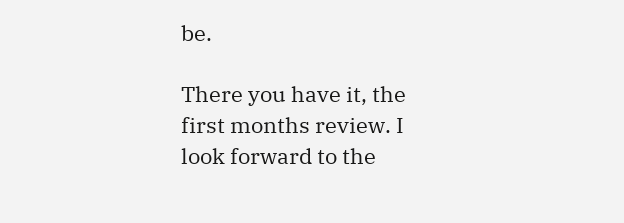be.

There you have it, the first months review. I look forward to the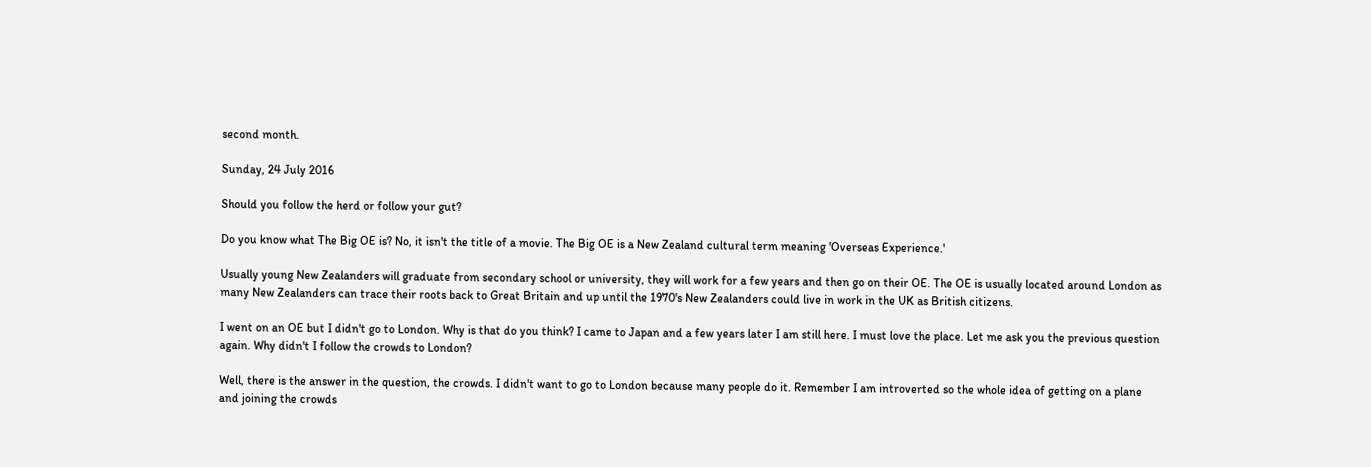second month.

Sunday, 24 July 2016

Should you follow the herd or follow your gut?

Do you know what The Big OE is? No, it isn't the title of a movie. The Big OE is a New Zealand cultural term meaning 'Overseas Experience.'

Usually young New Zealanders will graduate from secondary school or university, they will work for a few years and then go on their OE. The OE is usually located around London as many New Zealanders can trace their roots back to Great Britain and up until the 1970's New Zealanders could live in work in the UK as British citizens.

I went on an OE but I didn't go to London. Why is that do you think? I came to Japan and a few years later I am still here. I must love the place. Let me ask you the previous question again. Why didn't I follow the crowds to London?

Well, there is the answer in the question, the crowds. I didn't want to go to London because many people do it. Remember I am introverted so the whole idea of getting on a plane and joining the crowds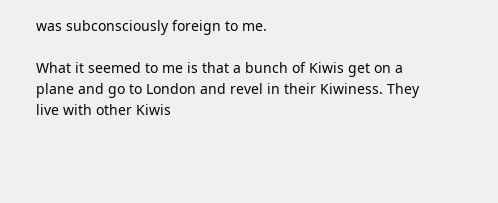was subconsciously foreign to me.

What it seemed to me is that a bunch of Kiwis get on a plane and go to London and revel in their Kiwiness. They live with other Kiwis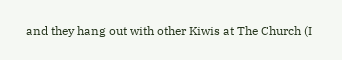and they hang out with other Kiwis at The Church (I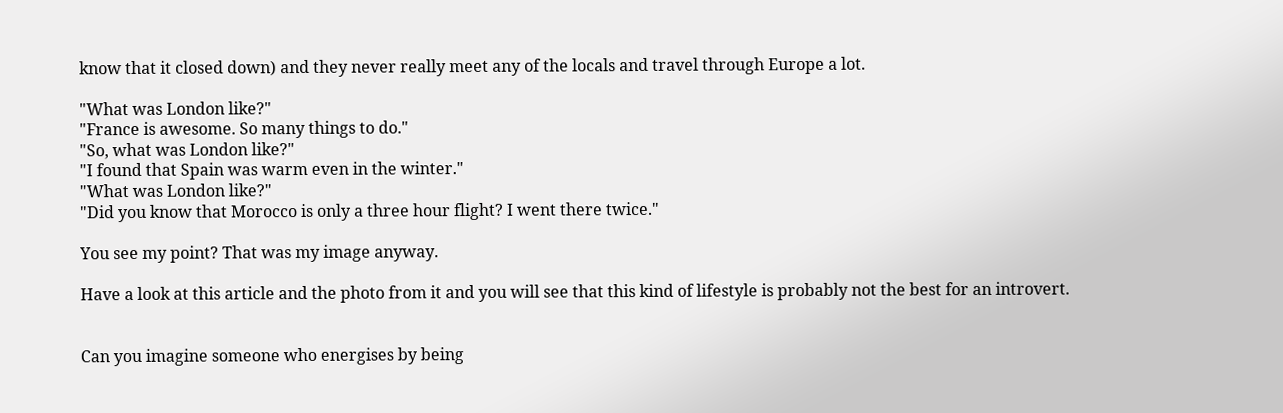know that it closed down) and they never really meet any of the locals and travel through Europe a lot.

"What was London like?"
"France is awesome. So many things to do."
"So, what was London like?"
"I found that Spain was warm even in the winter."
"What was London like?"
"Did you know that Morocco is only a three hour flight? I went there twice."

You see my point? That was my image anyway.

Have a look at this article and the photo from it and you will see that this kind of lifestyle is probably not the best for an introvert.


Can you imagine someone who energises by being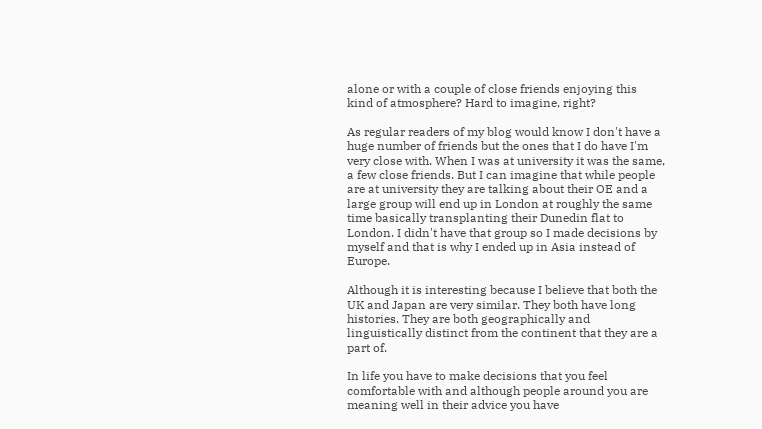alone or with a couple of close friends enjoying this kind of atmosphere? Hard to imagine, right?

As regular readers of my blog would know I don't have a huge number of friends but the ones that I do have I'm very close with. When I was at university it was the same, a few close friends. But I can imagine that while people are at university they are talking about their OE and a large group will end up in London at roughly the same time basically transplanting their Dunedin flat to London. I didn't have that group so I made decisions by myself and that is why I ended up in Asia instead of Europe.

Although it is interesting because I believe that both the UK and Japan are very similar. They both have long histories. They are both geographically and linguistically distinct from the continent that they are a part of.

In life you have to make decisions that you feel comfortable with and although people around you are meaning well in their advice you have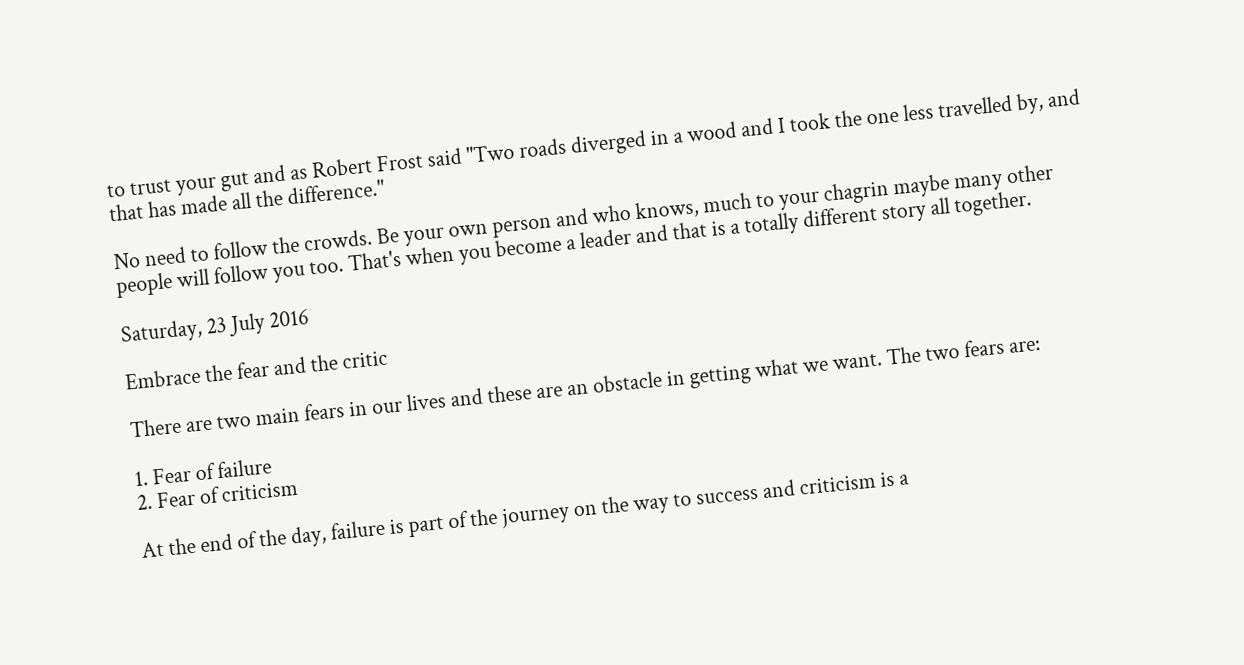to trust your gut and as Robert Frost said "Two roads diverged in a wood and I took the one less travelled by, and that has made all the difference."

No need to follow the crowds. Be your own person and who knows, much to your chagrin maybe many other people will follow you too. That's when you become a leader and that is a totally different story all together.

Saturday, 23 July 2016

Embrace the fear and the critic

There are two main fears in our lives and these are an obstacle in getting what we want. The two fears are:

1. Fear of failure
2. Fear of criticism

At the end of the day, failure is part of the journey on the way to success and criticism is a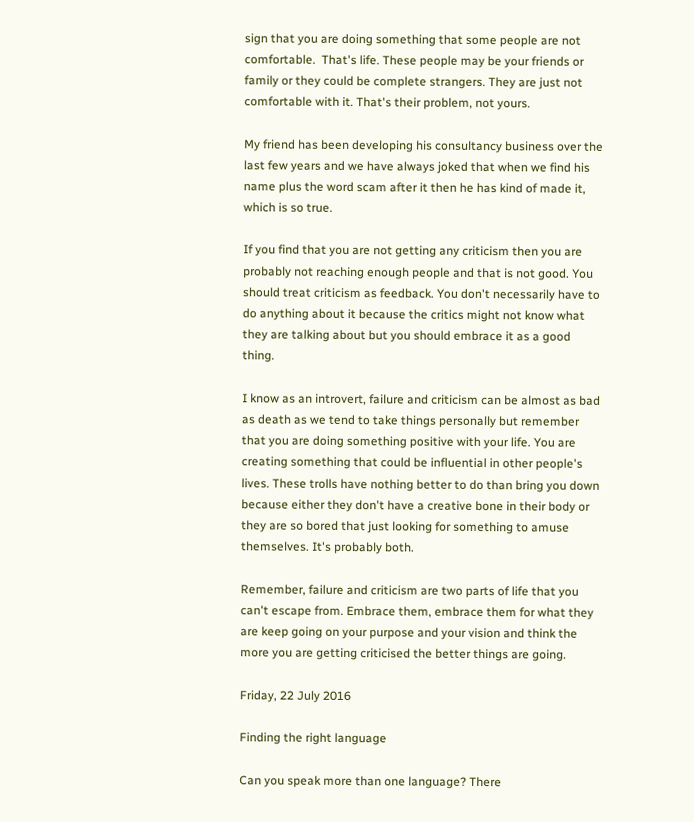sign that you are doing something that some people are not comfortable.  That's life. These people may be your friends or family or they could be complete strangers. They are just not comfortable with it. That's their problem, not yours.

My friend has been developing his consultancy business over the last few years and we have always joked that when we find his name plus the word scam after it then he has kind of made it, which is so true.

If you find that you are not getting any criticism then you are probably not reaching enough people and that is not good. You should treat criticism as feedback. You don't necessarily have to do anything about it because the critics might not know what they are talking about but you should embrace it as a good thing.

I know as an introvert, failure and criticism can be almost as bad as death as we tend to take things personally but remember that you are doing something positive with your life. You are creating something that could be influential in other people's lives. These trolls have nothing better to do than bring you down because either they don't have a creative bone in their body or they are so bored that just looking for something to amuse themselves. It's probably both.

Remember, failure and criticism are two parts of life that you can't escape from. Embrace them, embrace them for what they are keep going on your purpose and your vision and think the more you are getting criticised the better things are going.

Friday, 22 July 2016

Finding the right language

Can you speak more than one language? There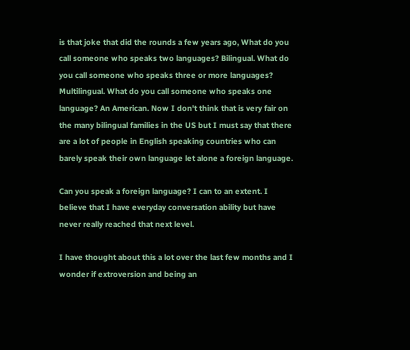is that joke that did the rounds a few years ago, What do you call someone who speaks two languages? Bilingual. What do you call someone who speaks three or more languages? Multilingual. What do you call someone who speaks one language? An American. Now I don't think that is very fair on the many bilingual families in the US but I must say that there are a lot of people in English speaking countries who can barely speak their own language let alone a foreign language.

Can you speak a foreign language? I can to an extent. I believe that I have everyday conversation ability but have never really reached that next level.

I have thought about this a lot over the last few months and I wonder if extroversion and being an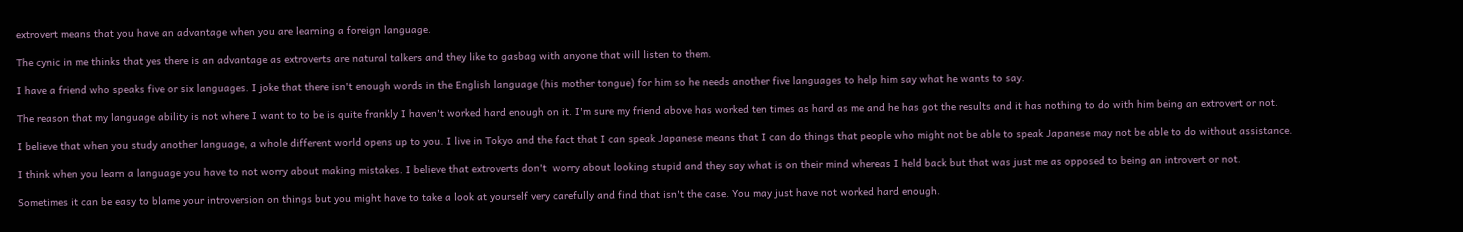extrovert means that you have an advantage when you are learning a foreign language.

The cynic in me thinks that yes there is an advantage as extroverts are natural talkers and they like to gasbag with anyone that will listen to them.

I have a friend who speaks five or six languages. I joke that there isn't enough words in the English language (his mother tongue) for him so he needs another five languages to help him say what he wants to say.

The reason that my language ability is not where I want to to be is quite frankly I haven't worked hard enough on it. I'm sure my friend above has worked ten times as hard as me and he has got the results and it has nothing to do with him being an extrovert or not.

I believe that when you study another language, a whole different world opens up to you. I live in Tokyo and the fact that I can speak Japanese means that I can do things that people who might not be able to speak Japanese may not be able to do without assistance.

I think when you learn a language you have to not worry about making mistakes. I believe that extroverts don't  worry about looking stupid and they say what is on their mind whereas I held back but that was just me as opposed to being an introvert or not.

Sometimes it can be easy to blame your introversion on things but you might have to take a look at yourself very carefully and find that isn't the case. You may just have not worked hard enough.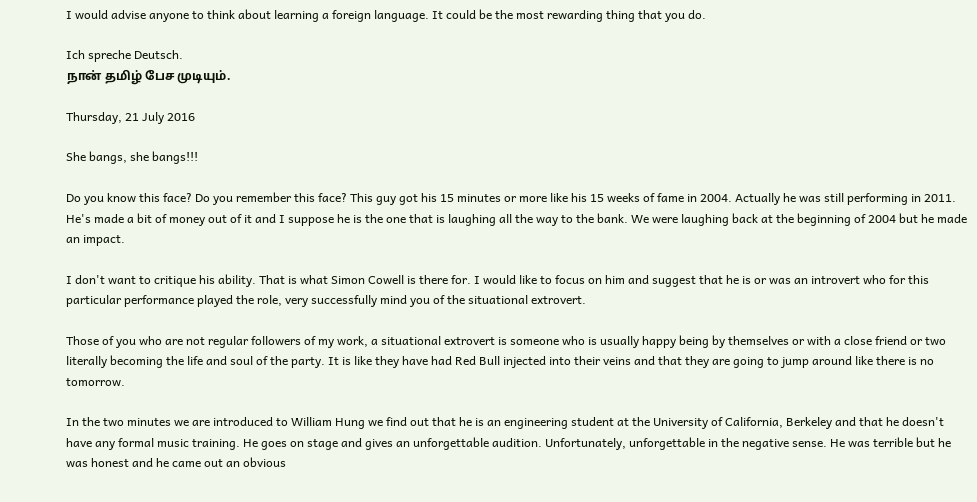I would advise anyone to think about learning a foreign language. It could be the most rewarding thing that you do.

Ich spreche Deutsch.
நான் தமிழ் பேச முடியும்.

Thursday, 21 July 2016

She bangs, she bangs!!!

Do you know this face? Do you remember this face? This guy got his 15 minutes or more like his 15 weeks of fame in 2004. Actually he was still performing in 2011. He's made a bit of money out of it and I suppose he is the one that is laughing all the way to the bank. We were laughing back at the beginning of 2004 but he made an impact.

I don't want to critique his ability. That is what Simon Cowell is there for. I would like to focus on him and suggest that he is or was an introvert who for this particular performance played the role, very successfully mind you of the situational extrovert.

Those of you who are not regular followers of my work, a situational extrovert is someone who is usually happy being by themselves or with a close friend or two literally becoming the life and soul of the party. It is like they have had Red Bull injected into their veins and that they are going to jump around like there is no tomorrow.

In the two minutes we are introduced to William Hung we find out that he is an engineering student at the University of California, Berkeley and that he doesn't have any formal music training. He goes on stage and gives an unforgettable audition. Unfortunately, unforgettable in the negative sense. He was terrible but he was honest and he came out an obvious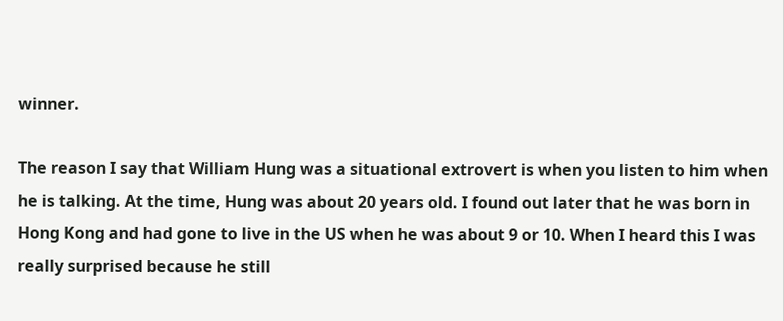winner.

The reason I say that William Hung was a situational extrovert is when you listen to him when he is talking. At the time, Hung was about 20 years old. I found out later that he was born in Hong Kong and had gone to live in the US when he was about 9 or 10. When I heard this I was really surprised because he still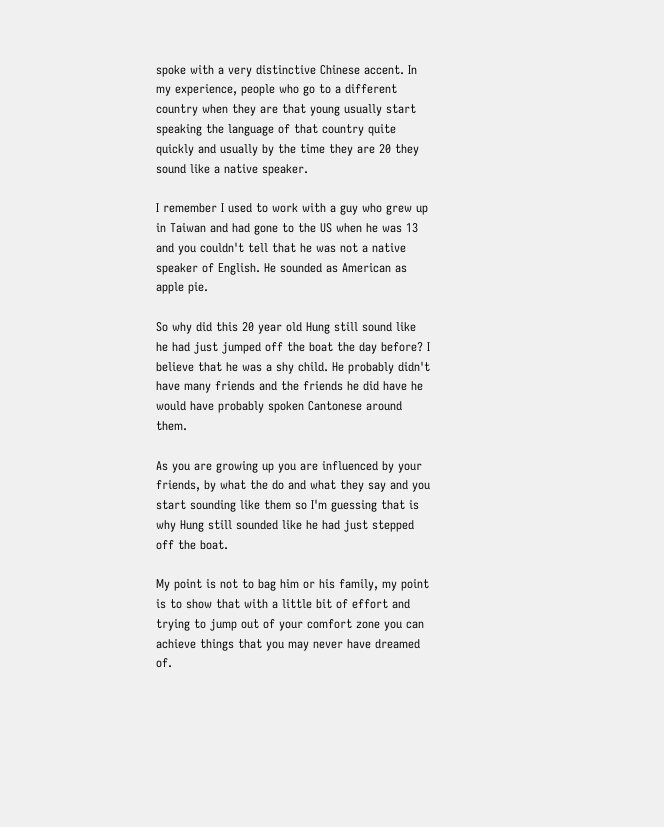spoke with a very distinctive Chinese accent. In my experience, people who go to a different country when they are that young usually start speaking the language of that country quite quickly and usually by the time they are 20 they sound like a native speaker.

I remember I used to work with a guy who grew up in Taiwan and had gone to the US when he was 13 and you couldn't tell that he was not a native speaker of English. He sounded as American as apple pie.

So why did this 20 year old Hung still sound like he had just jumped off the boat the day before? I believe that he was a shy child. He probably didn't have many friends and the friends he did have he would have probably spoken Cantonese around them.

As you are growing up you are influenced by your friends, by what the do and what they say and you start sounding like them so I'm guessing that is why Hung still sounded like he had just stepped off the boat.

My point is not to bag him or his family, my point is to show that with a little bit of effort and trying to jump out of your comfort zone you can achieve things that you may never have dreamed of.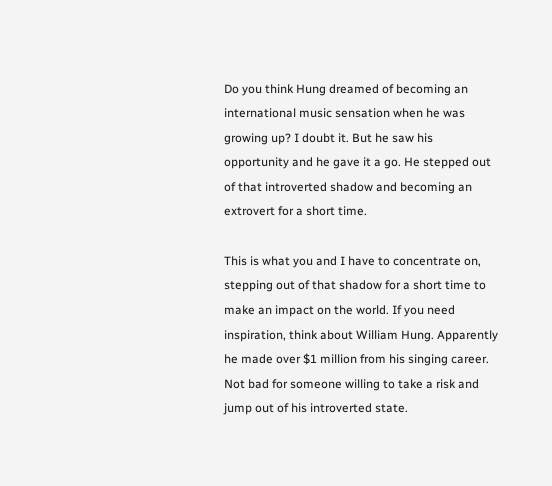Do you think Hung dreamed of becoming an international music sensation when he was growing up? I doubt it. But he saw his opportunity and he gave it a go. He stepped out of that introverted shadow and becoming an extrovert for a short time.

This is what you and I have to concentrate on, stepping out of that shadow for a short time to make an impact on the world. If you need inspiration, think about William Hung. Apparently he made over $1 million from his singing career. Not bad for someone willing to take a risk and jump out of his introverted state.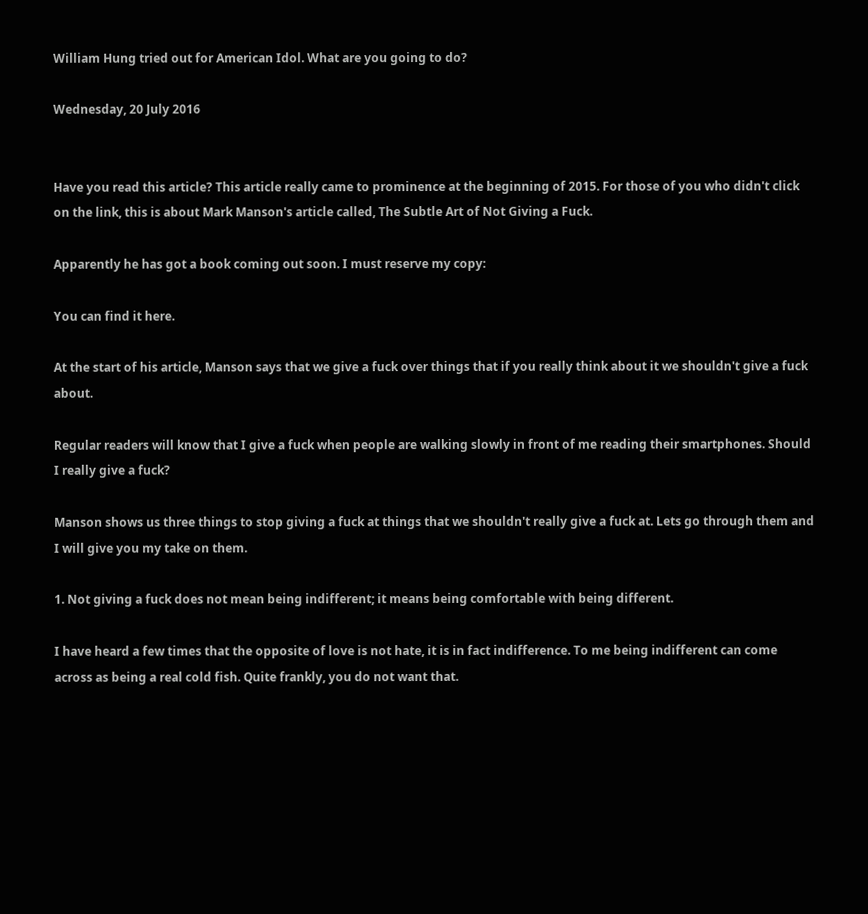William Hung tried out for American Idol. What are you going to do?

Wednesday, 20 July 2016


Have you read this article? This article really came to prominence at the beginning of 2015. For those of you who didn't click on the link, this is about Mark Manson's article called, The Subtle Art of Not Giving a Fuck.

Apparently he has got a book coming out soon. I must reserve my copy:

You can find it here.

At the start of his article, Manson says that we give a fuck over things that if you really think about it we shouldn't give a fuck about.

Regular readers will know that I give a fuck when people are walking slowly in front of me reading their smartphones. Should I really give a fuck?

Manson shows us three things to stop giving a fuck at things that we shouldn't really give a fuck at. Lets go through them and I will give you my take on them.

1. Not giving a fuck does not mean being indifferent; it means being comfortable with being different.

I have heard a few times that the opposite of love is not hate, it is in fact indifference. To me being indifferent can come across as being a real cold fish. Quite frankly, you do not want that.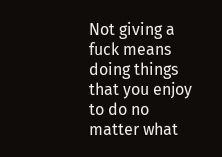Not giving a fuck means doing things that you enjoy to do no matter what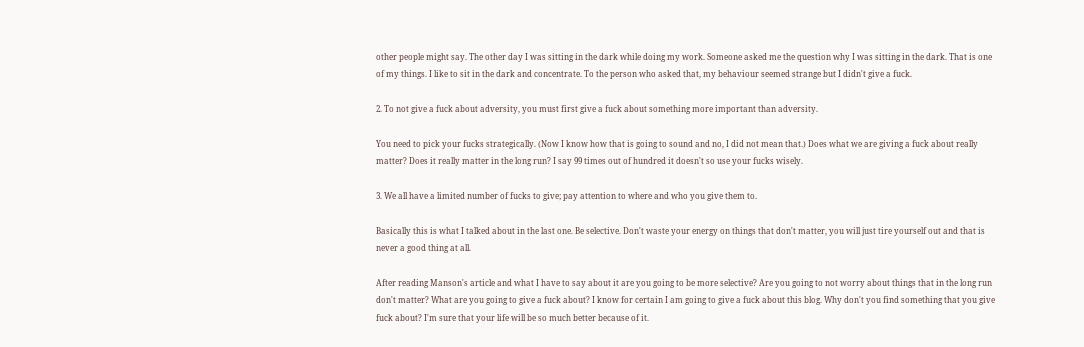other people might say. The other day I was sitting in the dark while doing my work. Someone asked me the question why I was sitting in the dark. That is one of my things. I like to sit in the dark and concentrate. To the person who asked that, my behaviour seemed strange but I didn't give a fuck.

2. To not give a fuck about adversity, you must first give a fuck about something more important than adversity.

You need to pick your fucks strategically. (Now I know how that is going to sound and no, I did not mean that.) Does what we are giving a fuck about really matter? Does it really matter in the long run? I say 99 times out of hundred it doesn't so use your fucks wisely.

3. We all have a limited number of fucks to give; pay attention to where and who you give them to.

Basically this is what I talked about in the last one. Be selective. Don't waste your energy on things that don't matter, you will just tire yourself out and that is never a good thing at all.

After reading Manson's article and what I have to say about it are you going to be more selective? Are you going to not worry about things that in the long run don't matter? What are you going to give a fuck about? I know for certain I am going to give a fuck about this blog. Why don't you find something that you give fuck about? I'm sure that your life will be so much better because of it.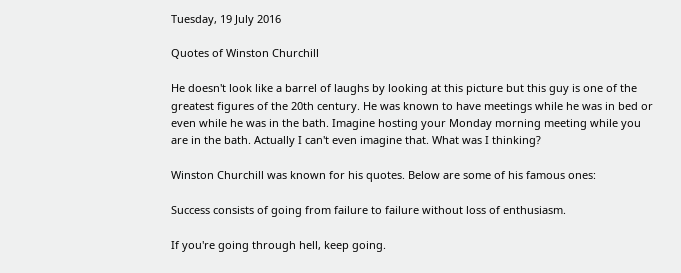Tuesday, 19 July 2016

Quotes of Winston Churchill

He doesn't look like a barrel of laughs by looking at this picture but this guy is one of the greatest figures of the 20th century. He was known to have meetings while he was in bed or even while he was in the bath. Imagine hosting your Monday morning meeting while you are in the bath. Actually I can't even imagine that. What was I thinking?

Winston Churchill was known for his quotes. Below are some of his famous ones:

Success consists of going from failure to failure without loss of enthusiasm.

If you're going through hell, keep going.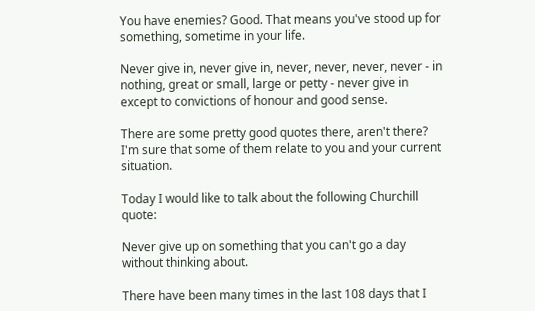You have enemies? Good. That means you've stood up for something, sometime in your life.

Never give in, never give in, never, never, never, never - in nothing, great or small, large or petty - never give in except to convictions of honour and good sense.

There are some pretty good quotes there, aren't there? I'm sure that some of them relate to you and your current situation.

Today I would like to talk about the following Churchill quote:

Never give up on something that you can't go a day without thinking about.

There have been many times in the last 108 days that I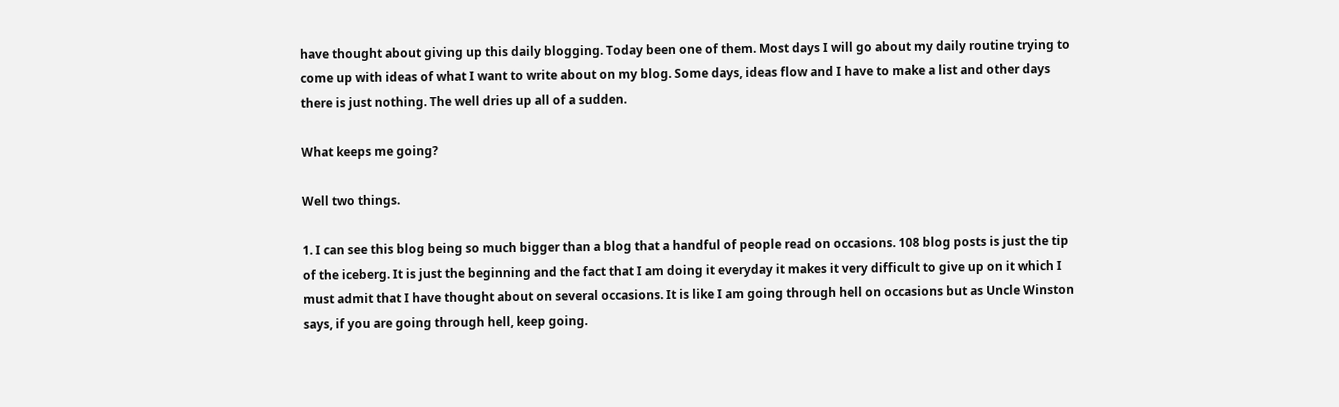have thought about giving up this daily blogging. Today been one of them. Most days I will go about my daily routine trying to come up with ideas of what I want to write about on my blog. Some days, ideas flow and I have to make a list and other days there is just nothing. The well dries up all of a sudden.

What keeps me going?

Well two things.

1. I can see this blog being so much bigger than a blog that a handful of people read on occasions. 108 blog posts is just the tip of the iceberg. It is just the beginning and the fact that I am doing it everyday it makes it very difficult to give up on it which I must admit that I have thought about on several occasions. It is like I am going through hell on occasions but as Uncle Winston says, if you are going through hell, keep going.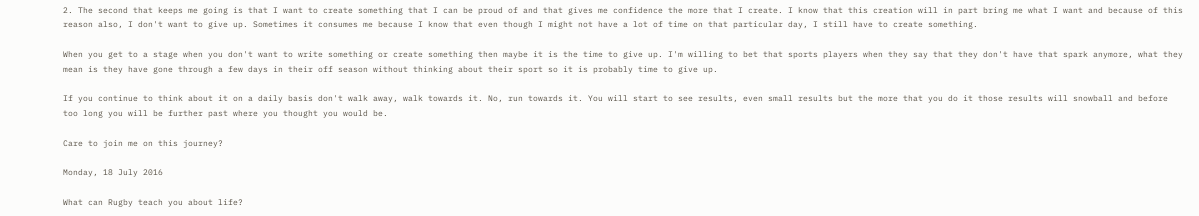2. The second that keeps me going is that I want to create something that I can be proud of and that gives me confidence the more that I create. I know that this creation will in part bring me what I want and because of this reason also, I don't want to give up. Sometimes it consumes me because I know that even though I might not have a lot of time on that particular day, I still have to create something.

When you get to a stage when you don't want to write something or create something then maybe it is the time to give up. I'm willing to bet that sports players when they say that they don't have that spark anymore, what they mean is they have gone through a few days in their off season without thinking about their sport so it is probably time to give up.

If you continue to think about it on a daily basis don't walk away, walk towards it. No, run towards it. You will start to see results, even small results but the more that you do it those results will snowball and before too long you will be further past where you thought you would be.

Care to join me on this journey?

Monday, 18 July 2016

What can Rugby teach you about life?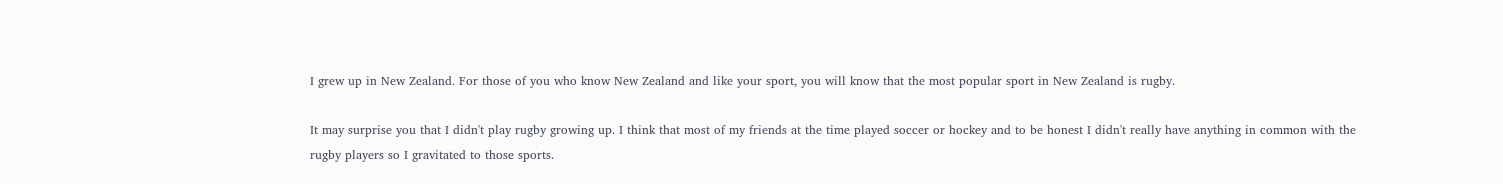I grew up in New Zealand. For those of you who know New Zealand and like your sport, you will know that the most popular sport in New Zealand is rugby.

It may surprise you that I didn't play rugby growing up. I think that most of my friends at the time played soccer or hockey and to be honest I didn't really have anything in common with the rugby players so I gravitated to those sports.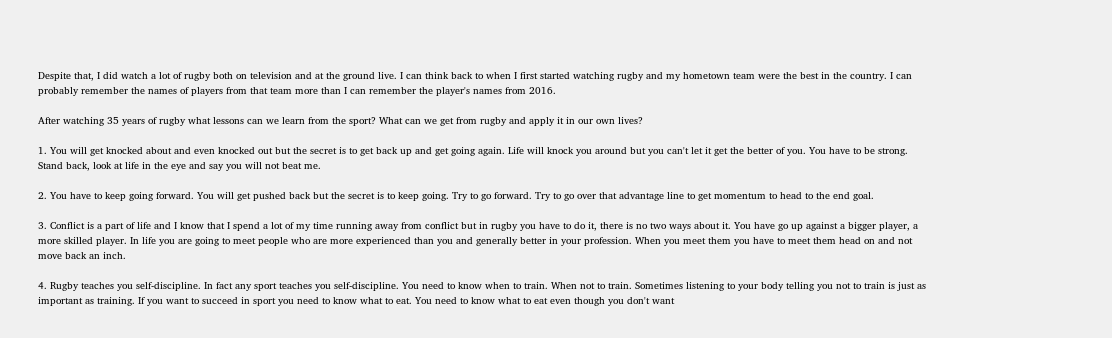Despite that, I did watch a lot of rugby both on television and at the ground live. I can think back to when I first started watching rugby and my hometown team were the best in the country. I can probably remember the names of players from that team more than I can remember the player's names from 2016.

After watching 35 years of rugby what lessons can we learn from the sport? What can we get from rugby and apply it in our own lives?

1. You will get knocked about and even knocked out but the secret is to get back up and get going again. Life will knock you around but you can't let it get the better of you. You have to be strong. Stand back, look at life in the eye and say you will not beat me.

2. You have to keep going forward. You will get pushed back but the secret is to keep going. Try to go forward. Try to go over that advantage line to get momentum to head to the end goal.

3. Conflict is a part of life and I know that I spend a lot of my time running away from conflict but in rugby you have to do it, there is no two ways about it. You have go up against a bigger player, a more skilled player. In life you are going to meet people who are more experienced than you and generally better in your profession. When you meet them you have to meet them head on and not move back an inch.

4. Rugby teaches you self-discipline. In fact any sport teaches you self-discipline. You need to know when to train. When not to train. Sometimes listening to your body telling you not to train is just as important as training. If you want to succeed in sport you need to know what to eat. You need to know what to eat even though you don't want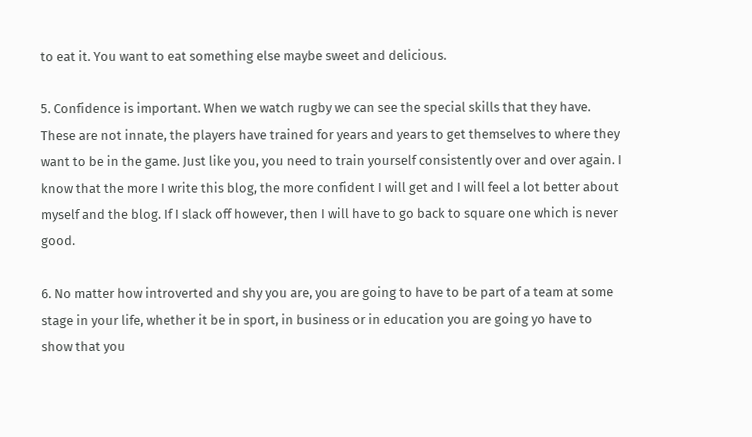to eat it. You want to eat something else maybe sweet and delicious.

5. Confidence is important. When we watch rugby we can see the special skills that they have. These are not innate, the players have trained for years and years to get themselves to where they want to be in the game. Just like you, you need to train yourself consistently over and over again. I know that the more I write this blog, the more confident I will get and I will feel a lot better about myself and the blog. If I slack off however, then I will have to go back to square one which is never good.

6. No matter how introverted and shy you are, you are going to have to be part of a team at some stage in your life, whether it be in sport, in business or in education you are going yo have to show that you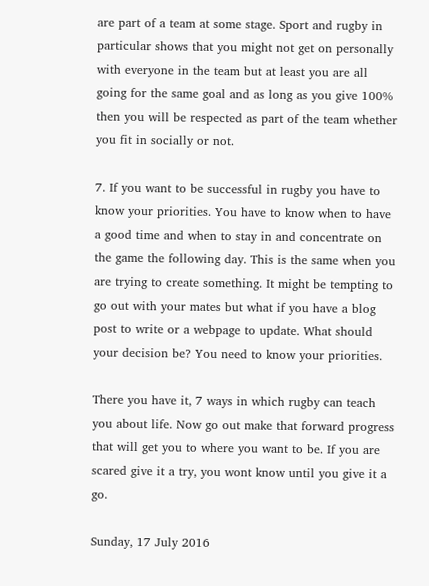are part of a team at some stage. Sport and rugby in particular shows that you might not get on personally with everyone in the team but at least you are all going for the same goal and as long as you give 100% then you will be respected as part of the team whether you fit in socially or not.

7. If you want to be successful in rugby you have to know your priorities. You have to know when to have a good time and when to stay in and concentrate on the game the following day. This is the same when you are trying to create something. It might be tempting to go out with your mates but what if you have a blog post to write or a webpage to update. What should your decision be? You need to know your priorities.

There you have it, 7 ways in which rugby can teach you about life. Now go out make that forward progress that will get you to where you want to be. If you are scared give it a try, you wont know until you give it a go.

Sunday, 17 July 2016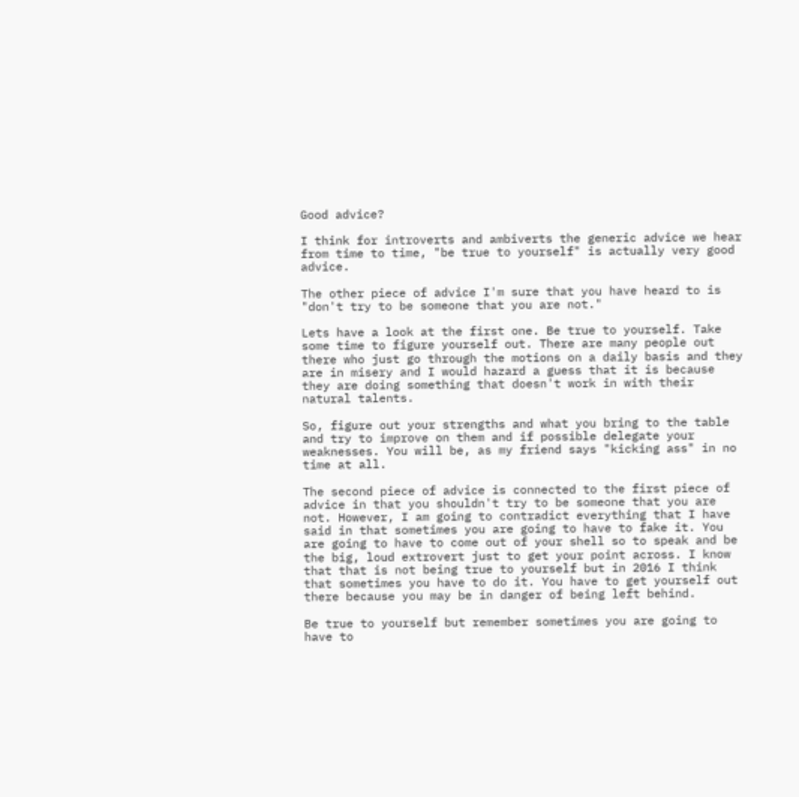Good advice?

I think for introverts and ambiverts the generic advice we hear from time to time, "be true to yourself" is actually very good advice.

The other piece of advice I'm sure that you have heard to is "don't try to be someone that you are not."

Lets have a look at the first one. Be true to yourself. Take some time to figure yourself out. There are many people out there who just go through the motions on a daily basis and they are in misery and I would hazard a guess that it is because they are doing something that doesn't work in with their natural talents.

So, figure out your strengths and what you bring to the table and try to improve on them and if possible delegate your weaknesses. You will be, as my friend says "kicking ass" in no time at all.

The second piece of advice is connected to the first piece of advice in that you shouldn't try to be someone that you are not. However, I am going to contradict everything that I have said in that sometimes you are going to have to fake it. You are going to have to come out of your shell so to speak and be the big, loud extrovert just to get your point across. I know that that is not being true to yourself but in 2016 I think that sometimes you have to do it. You have to get yourself out there because you may be in danger of being left behind.

Be true to yourself but remember sometimes you are going to have to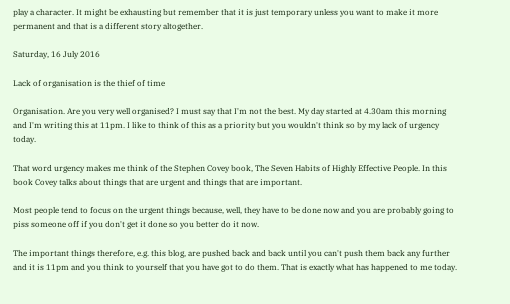play a character. It might be exhausting but remember that it is just temporary unless you want to make it more permanent and that is a different story altogether.

Saturday, 16 July 2016

Lack of organisation is the thief of time

Organisation. Are you very well organised? I must say that I'm not the best. My day started at 4.30am this morning and I'm writing this at 11pm. I like to think of this as a priority but you wouldn't think so by my lack of urgency today.

That word urgency makes me think of the Stephen Covey book, The Seven Habits of Highly Effective People. In this book Covey talks about things that are urgent and things that are important.

Most people tend to focus on the urgent things because, well, they have to be done now and you are probably going to piss someone off if you don't get it done so you better do it now.

The important things therefore, e.g. this blog, are pushed back and back until you can't push them back any further and it is 11pm and you think to yourself that you have got to do them. That is exactly what has happened to me today.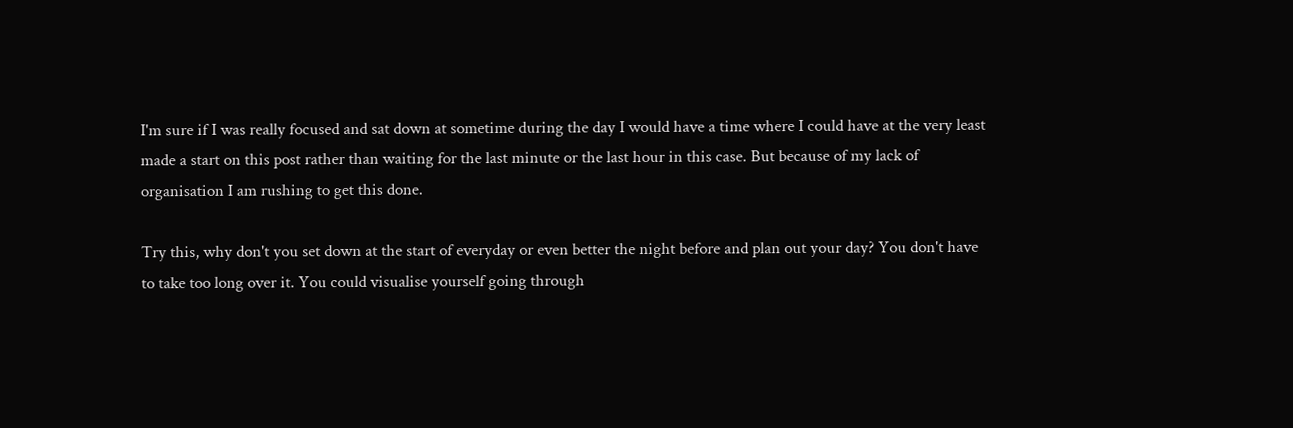I'm sure if I was really focused and sat down at sometime during the day I would have a time where I could have at the very least made a start on this post rather than waiting for the last minute or the last hour in this case. But because of my lack of organisation I am rushing to get this done.

Try this, why don't you set down at the start of everyday or even better the night before and plan out your day? You don't have to take too long over it. You could visualise yourself going through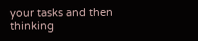your tasks and then thinking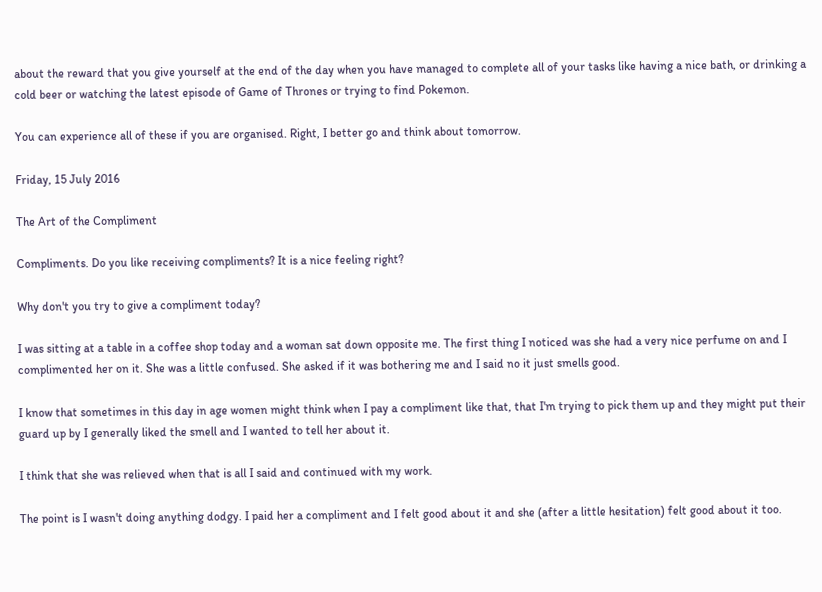about the reward that you give yourself at the end of the day when you have managed to complete all of your tasks like having a nice bath, or drinking a cold beer or watching the latest episode of Game of Thrones or trying to find Pokemon.

You can experience all of these if you are organised. Right, I better go and think about tomorrow.

Friday, 15 July 2016

The Art of the Compliment

Compliments. Do you like receiving compliments? It is a nice feeling right?

Why don't you try to give a compliment today?

I was sitting at a table in a coffee shop today and a woman sat down opposite me. The first thing I noticed was she had a very nice perfume on and I complimented her on it. She was a little confused. She asked if it was bothering me and I said no it just smells good.

I know that sometimes in this day in age women might think when I pay a compliment like that, that I'm trying to pick them up and they might put their guard up by I generally liked the smell and I wanted to tell her about it.

I think that she was relieved when that is all I said and continued with my work.

The point is I wasn't doing anything dodgy. I paid her a compliment and I felt good about it and she (after a little hesitation) felt good about it too.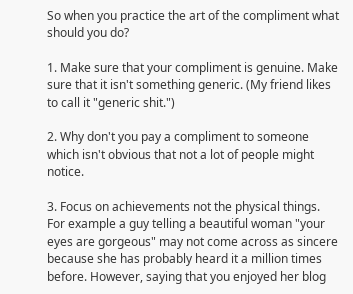So when you practice the art of the compliment what should you do?

1. Make sure that your compliment is genuine. Make sure that it isn't something generic. (My friend likes to call it "generic shit.")

2. Why don't you pay a compliment to someone which isn't obvious that not a lot of people might notice.

3. Focus on achievements not the physical things. For example a guy telling a beautiful woman "your eyes are gorgeous" may not come across as sincere because she has probably heard it a million times before. However, saying that you enjoyed her blog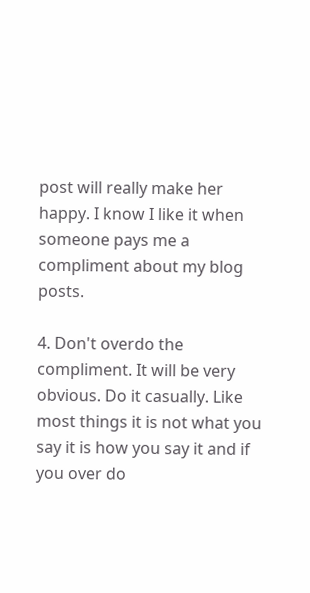post will really make her happy. I know I like it when someone pays me a compliment about my blog posts.

4. Don't overdo the compliment. It will be very obvious. Do it casually. Like most things it is not what you say it is how you say it and if you over do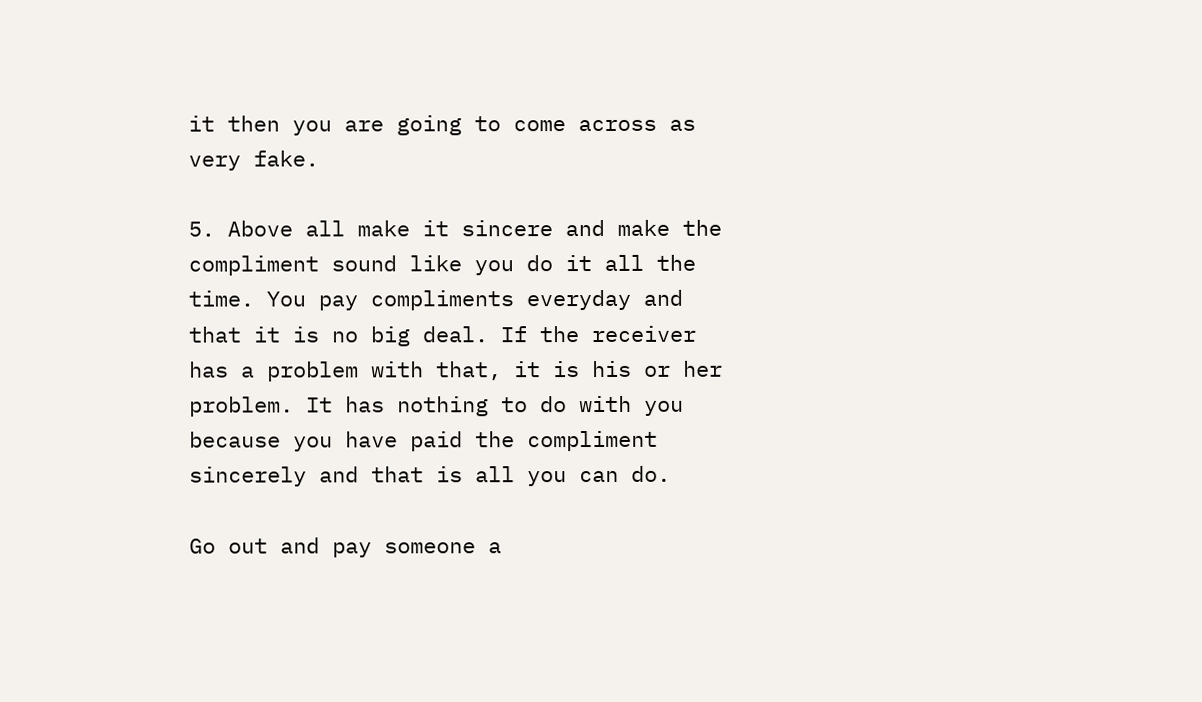it then you are going to come across as very fake.

5. Above all make it sincere and make the compliment sound like you do it all the time. You pay compliments everyday and that it is no big deal. If the receiver has a problem with that, it is his or her problem. It has nothing to do with you because you have paid the compliment sincerely and that is all you can do.

Go out and pay someone a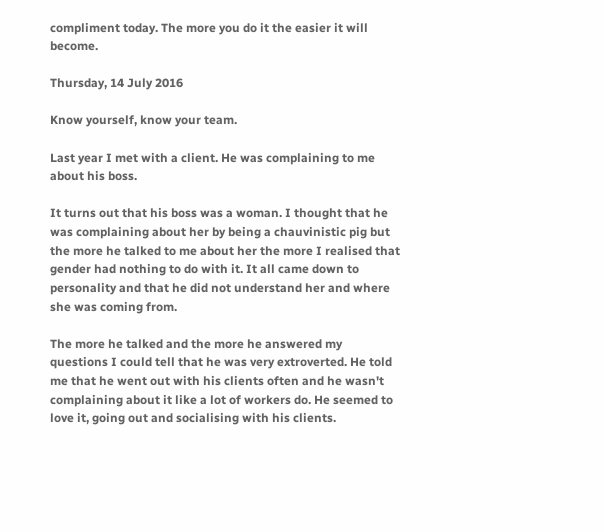compliment today. The more you do it the easier it will become.

Thursday, 14 July 2016

Know yourself, know your team.

Last year I met with a client. He was complaining to me about his boss.

It turns out that his boss was a woman. I thought that he was complaining about her by being a chauvinistic pig but the more he talked to me about her the more I realised that gender had nothing to do with it. It all came down to personality and that he did not understand her and where she was coming from.

The more he talked and the more he answered my questions I could tell that he was very extroverted. He told me that he went out with his clients often and he wasn't complaining about it like a lot of workers do. He seemed to love it, going out and socialising with his clients.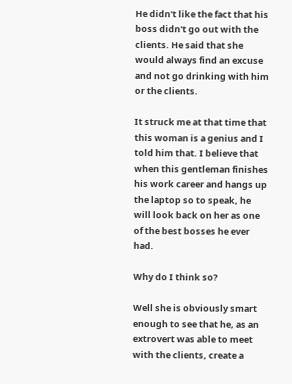He didn't like the fact that his boss didn't go out with the clients. He said that she would always find an excuse and not go drinking with him or the clients.

It struck me at that time that this woman is a genius and I told him that. I believe that when this gentleman finishes his work career and hangs up the laptop so to speak, he will look back on her as one of the best bosses he ever had.

Why do I think so?

Well she is obviously smart enough to see that he, as an extrovert was able to meet with the clients, create a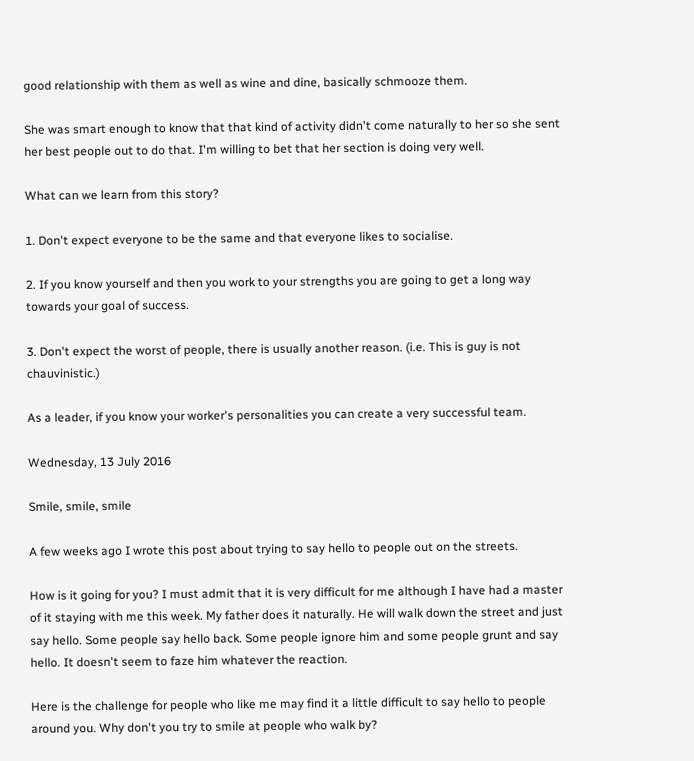good relationship with them as well as wine and dine, basically schmooze them.

She was smart enough to know that that kind of activity didn't come naturally to her so she sent her best people out to do that. I'm willing to bet that her section is doing very well.

What can we learn from this story?

1. Don't expect everyone to be the same and that everyone likes to socialise.

2. If you know yourself and then you work to your strengths you are going to get a long way towards your goal of success.

3. Don't expect the worst of people, there is usually another reason. (i.e. This is guy is not chauvinistic.)

As a leader, if you know your worker's personalities you can create a very successful team.

Wednesday, 13 July 2016

Smile, smile, smile

A few weeks ago I wrote this post about trying to say hello to people out on the streets.

How is it going for you? I must admit that it is very difficult for me although I have had a master of it staying with me this week. My father does it naturally. He will walk down the street and just say hello. Some people say hello back. Some people ignore him and some people grunt and say hello. It doesn't seem to faze him whatever the reaction.

Here is the challenge for people who like me may find it a little difficult to say hello to people around you. Why don't you try to smile at people who walk by?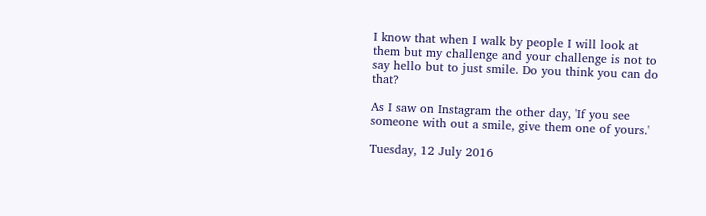I know that when I walk by people I will look at them but my challenge and your challenge is not to say hello but to just smile. Do you think you can do that?

As I saw on Instagram the other day, 'If you see someone with out a smile, give them one of yours.'

Tuesday, 12 July 2016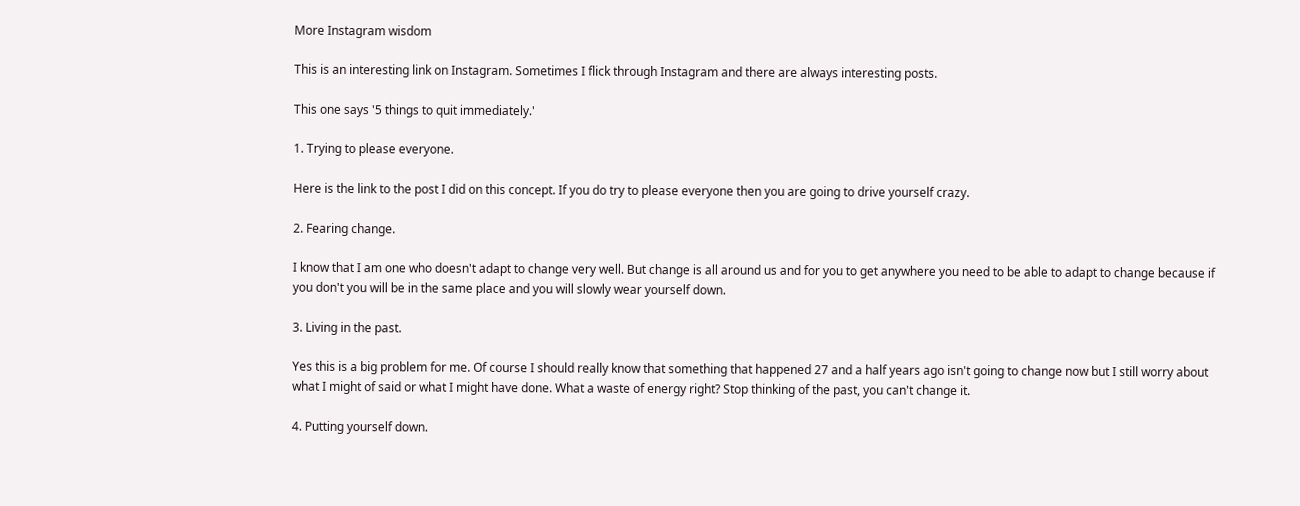More Instagram wisdom

This is an interesting link on Instagram. Sometimes I flick through Instagram and there are always interesting posts.

This one says '5 things to quit immediately.'

1. Trying to please everyone.

Here is the link to the post I did on this concept. If you do try to please everyone then you are going to drive yourself crazy.

2. Fearing change.

I know that I am one who doesn't adapt to change very well. But change is all around us and for you to get anywhere you need to be able to adapt to change because if you don't you will be in the same place and you will slowly wear yourself down.

3. Living in the past.

Yes this is a big problem for me. Of course I should really know that something that happened 27 and a half years ago isn't going to change now but I still worry about what I might of said or what I might have done. What a waste of energy right? Stop thinking of the past, you can't change it.

4. Putting yourself down.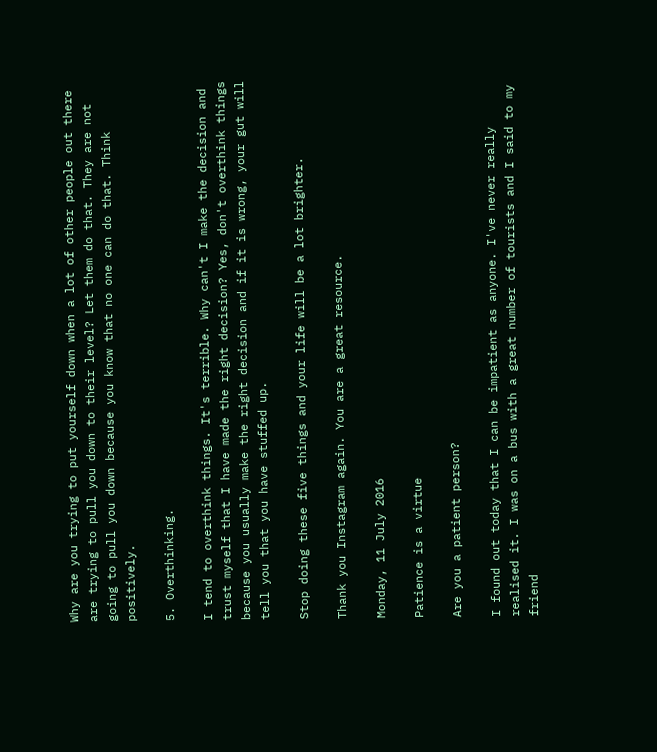Why are you trying to put yourself down when a lot of other people out there are trying to pull you down to their level? Let them do that. They are not going to pull you down because you know that no one can do that. Think positively.

5. Overthinking.

I tend to overthink things. It's terrible. Why can't I make the decision and trust myself that I have made the right decision? Yes, don't overthink things because you usually make the right decision and if it is wrong, your gut will tell you that you have stuffed up.

Stop doing these five things and your life will be a lot brighter.

Thank you Instagram again. You are a great resource.

Monday, 11 July 2016

Patience is a virtue

Are you a patient person?

I found out today that I can be impatient as anyone. I've never really realised it. I was on a bus with a great number of tourists and I said to my friend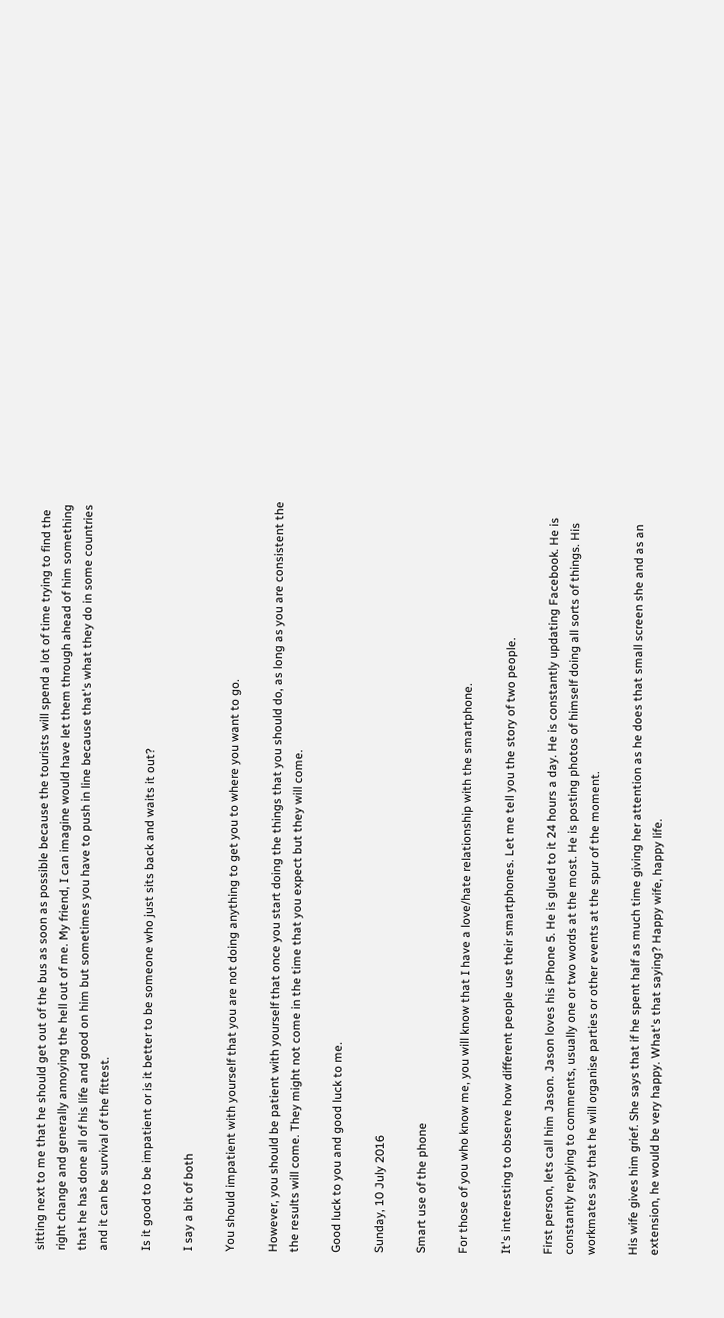sitting next to me that he should get out of the bus as soon as possible because the tourists will spend a lot of time trying to find the right change and generally annoying the hell out of me. My friend, I can imagine would have let them through ahead of him something that he has done all of his life and good on him but sometimes you have to push in line because that's what they do in some countries and it can be survival of the fittest.

Is it good to be impatient or is it better to be someone who just sits back and waits it out?

I say a bit of both

You should impatient with yourself that you are not doing anything to get you to where you want to go.

However, you should be patient with yourself that once you start doing the things that you should do, as long as you are consistent the the results will come. They might not come in the time that you expect but they will come.

Good luck to you and good luck to me.

Sunday, 10 July 2016

Smart use of the phone

For those of you who know me, you will know that I have a love/hate relationship with the smartphone.

It's interesting to observe how different people use their smartphones. Let me tell you the story of two people.

First person, lets call him Jason. Jason loves his iPhone 5. He is glued to it 24 hours a day. He is constantly updating Facebook. He is constantly replying to comments, usually one or two words at the most. He is posting photos of himself doing all sorts of things. His workmates say that he will organise parties or other events at the spur of the moment.

His wife gives him grief. She says that if he spent half as much time giving her attention as he does that small screen she and as an extension, he would be very happy. What's that saying? Happy wife, happy life.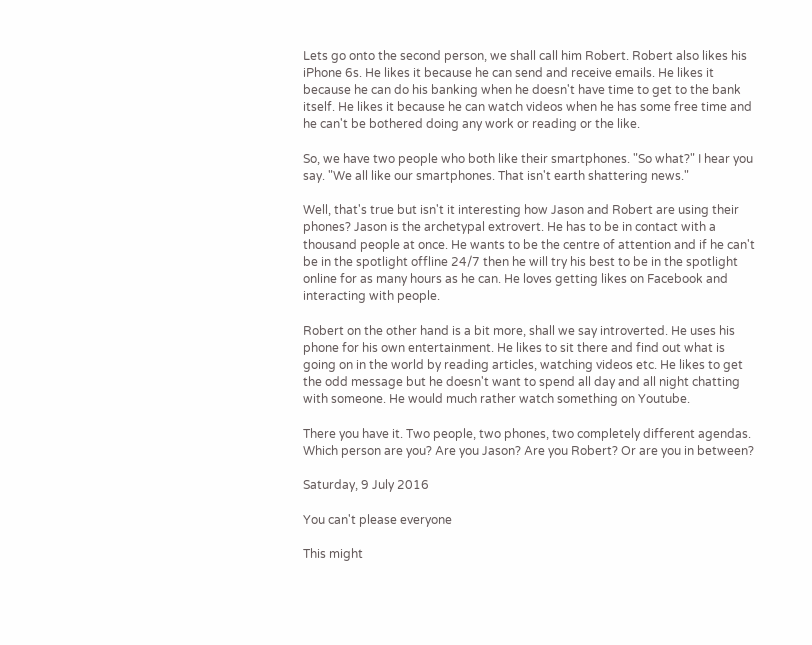Lets go onto the second person, we shall call him Robert. Robert also likes his iPhone 6s. He likes it because he can send and receive emails. He likes it because he can do his banking when he doesn't have time to get to the bank itself. He likes it because he can watch videos when he has some free time and he can't be bothered doing any work or reading or the like.

So, we have two people who both like their smartphones. "So what?" I hear you say. "We all like our smartphones. That isn't earth shattering news."

Well, that's true but isn't it interesting how Jason and Robert are using their phones? Jason is the archetypal extrovert. He has to be in contact with a thousand people at once. He wants to be the centre of attention and if he can't be in the spotlight offline 24/7 then he will try his best to be in the spotlight online for as many hours as he can. He loves getting likes on Facebook and interacting with people.

Robert on the other hand is a bit more, shall we say introverted. He uses his phone for his own entertainment. He likes to sit there and find out what is going on in the world by reading articles, watching videos etc. He likes to get the odd message but he doesn't want to spend all day and all night chatting with someone. He would much rather watch something on Youtube.

There you have it. Two people, two phones, two completely different agendas. Which person are you? Are you Jason? Are you Robert? Or are you in between?

Saturday, 9 July 2016

You can't please everyone

This might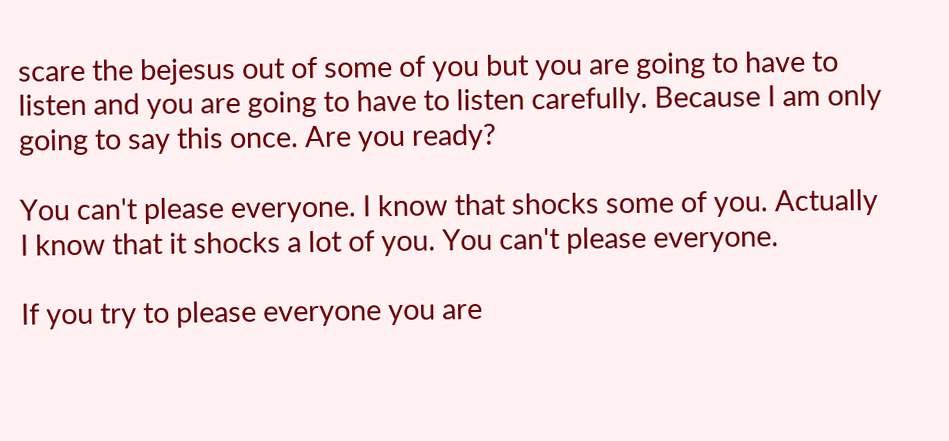scare the bejesus out of some of you but you are going to have to listen and you are going to have to listen carefully. Because I am only going to say this once. Are you ready?

You can't please everyone. I know that shocks some of you. Actually I know that it shocks a lot of you. You can't please everyone.

If you try to please everyone you are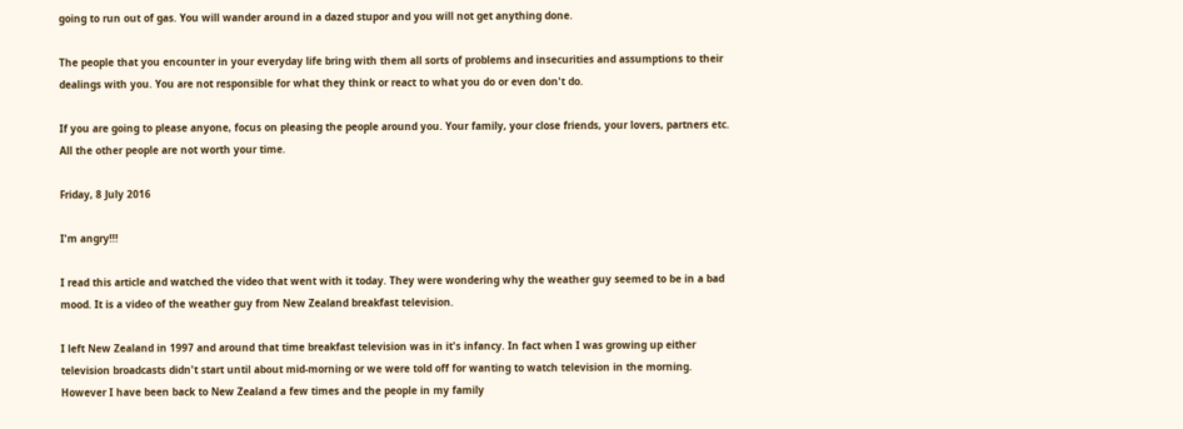going to run out of gas. You will wander around in a dazed stupor and you will not get anything done.

The people that you encounter in your everyday life bring with them all sorts of problems and insecurities and assumptions to their dealings with you. You are not responsible for what they think or react to what you do or even don't do.

If you are going to please anyone, focus on pleasing the people around you. Your family, your close friends, your lovers, partners etc. All the other people are not worth your time.

Friday, 8 July 2016

I'm angry!!!

I read this article and watched the video that went with it today. They were wondering why the weather guy seemed to be in a bad mood. It is a video of the weather guy from New Zealand breakfast television.

I left New Zealand in 1997 and around that time breakfast television was in it's infancy. In fact when I was growing up either television broadcasts didn't start until about mid-morning or we were told off for wanting to watch television in the morning. However I have been back to New Zealand a few times and the people in my family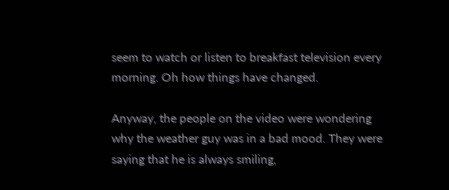seem to watch or listen to breakfast television every morning. Oh how things have changed.

Anyway, the people on the video were wondering why the weather guy was in a bad mood. They were saying that he is always smiling,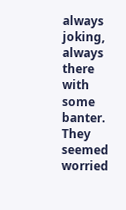always joking, always there with some banter. They seemed worried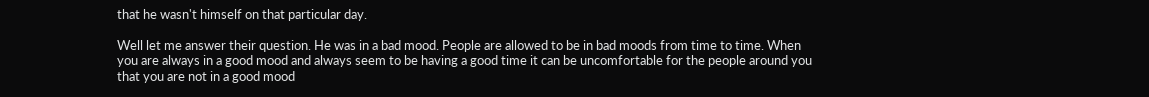that he wasn't himself on that particular day.

Well let me answer their question. He was in a bad mood. People are allowed to be in bad moods from time to time. When you are always in a good mood and always seem to be having a good time it can be uncomfortable for the people around you that you are not in a good mood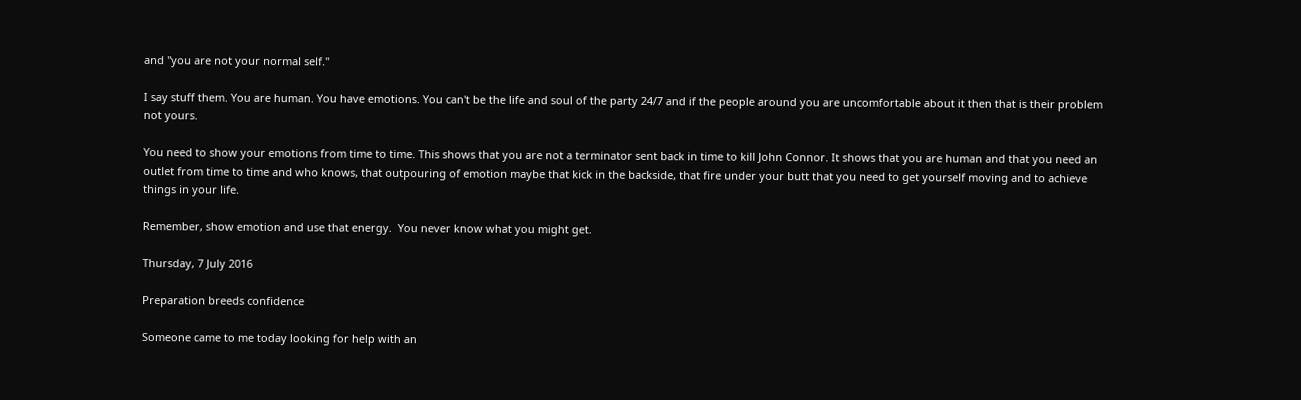and "you are not your normal self."

I say stuff them. You are human. You have emotions. You can't be the life and soul of the party 24/7 and if the people around you are uncomfortable about it then that is their problem not yours.

You need to show your emotions from time to time. This shows that you are not a terminator sent back in time to kill John Connor. It shows that you are human and that you need an outlet from time to time and who knows, that outpouring of emotion maybe that kick in the backside, that fire under your butt that you need to get yourself moving and to achieve things in your life.

Remember, show emotion and use that energy.  You never know what you might get.

Thursday, 7 July 2016

Preparation breeds confidence

Someone came to me today looking for help with an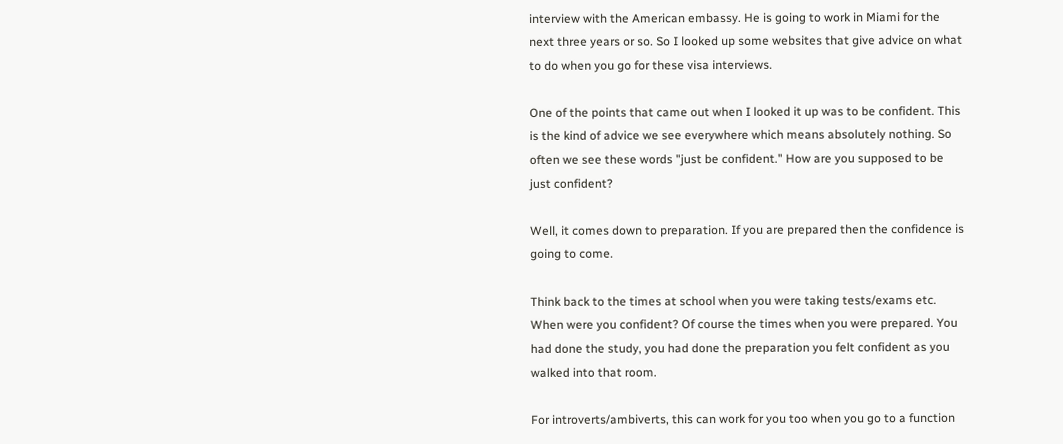interview with the American embassy. He is going to work in Miami for the next three years or so. So I looked up some websites that give advice on what to do when you go for these visa interviews.

One of the points that came out when I looked it up was to be confident. This is the kind of advice we see everywhere which means absolutely nothing. So often we see these words "just be confident." How are you supposed to be just confident?

Well, it comes down to preparation. If you are prepared then the confidence is going to come.

Think back to the times at school when you were taking tests/exams etc. When were you confident? Of course the times when you were prepared. You had done the study, you had done the preparation you felt confident as you walked into that room.

For introverts/ambiverts, this can work for you too when you go to a function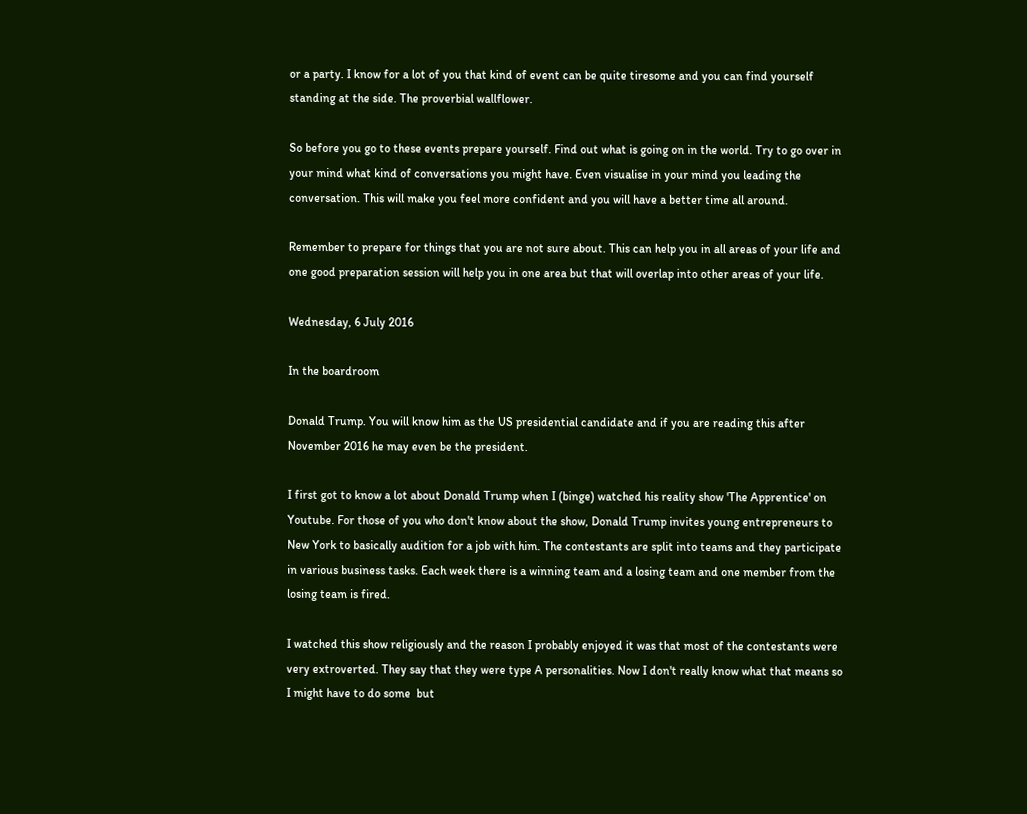or a party. I know for a lot of you that kind of event can be quite tiresome and you can find yourself standing at the side. The proverbial wallflower.

So before you go to these events prepare yourself. Find out what is going on in the world. Try to go over in your mind what kind of conversations you might have. Even visualise in your mind you leading the conversation. This will make you feel more confident and you will have a better time all around.

Remember to prepare for things that you are not sure about. This can help you in all areas of your life and one good preparation session will help you in one area but that will overlap into other areas of your life.

Wednesday, 6 July 2016

In the boardroom

Donald Trump. You will know him as the US presidential candidate and if you are reading this after November 2016 he may even be the president.

I first got to know a lot about Donald Trump when I (binge) watched his reality show 'The Apprentice' on Youtube. For those of you who don't know about the show, Donald Trump invites young entrepreneurs to New York to basically audition for a job with him. The contestants are split into teams and they participate in various business tasks. Each week there is a winning team and a losing team and one member from the losing team is fired.

I watched this show religiously and the reason I probably enjoyed it was that most of the contestants were very extroverted. They say that they were type A personalities. Now I don't really know what that means so I might have to do some  but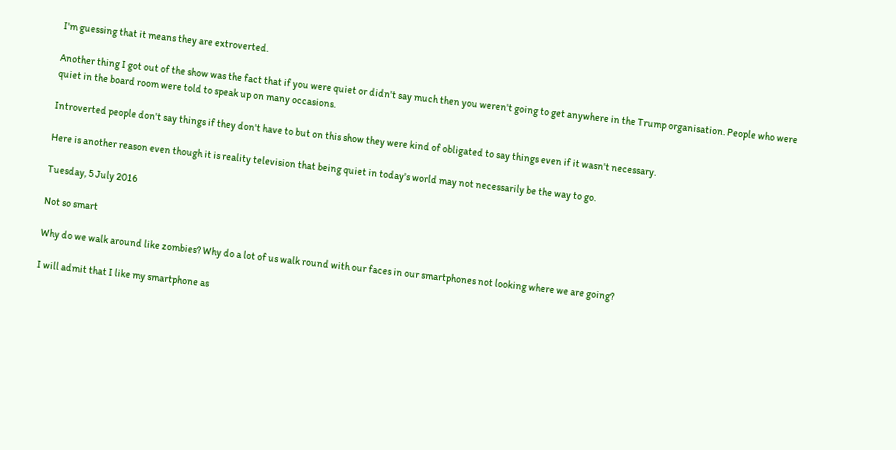I'm guessing that it means they are extroverted.

Another thing I got out of the show was the fact that if you were quiet or didn't say much then you weren't going to get anywhere in the Trump organisation. People who were quiet in the board room were told to speak up on many occasions.

Introverted people don't say things if they don't have to but on this show they were kind of obligated to say things even if it wasn't necessary.

Here is another reason even though it is reality television that being quiet in today's world may not necessarily be the way to go.

Tuesday, 5 July 2016

Not so smart

Why do we walk around like zombies? Why do a lot of us walk round with our faces in our smartphones not looking where we are going?

I will admit that I like my smartphone as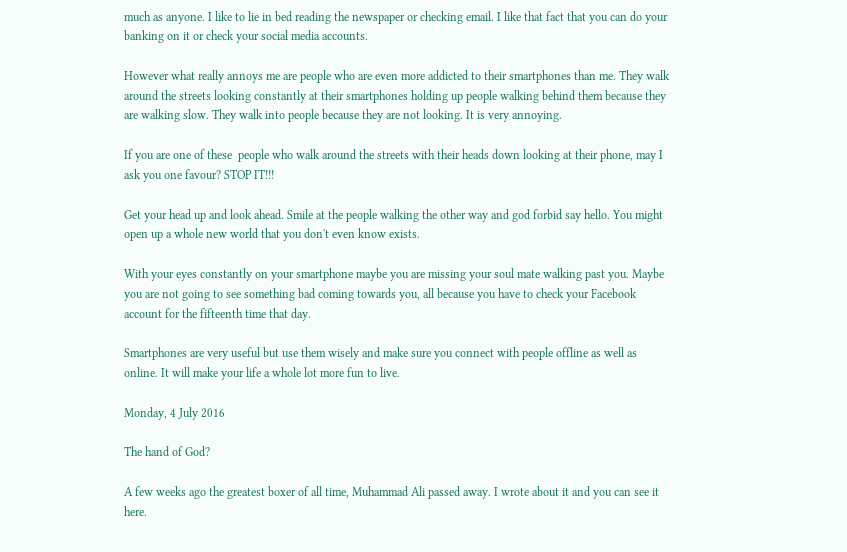much as anyone. I like to lie in bed reading the newspaper or checking email. I like that fact that you can do your banking on it or check your social media accounts.

However what really annoys me are people who are even more addicted to their smartphones than me. They walk around the streets looking constantly at their smartphones holding up people walking behind them because they are walking slow. They walk into people because they are not looking. It is very annoying.

If you are one of these  people who walk around the streets with their heads down looking at their phone, may I ask you one favour? STOP IT!!!

Get your head up and look ahead. Smile at the people walking the other way and god forbid say hello. You might open up a whole new world that you don't even know exists.

With your eyes constantly on your smartphone maybe you are missing your soul mate walking past you. Maybe you are not going to see something bad coming towards you, all because you have to check your Facebook account for the fifteenth time that day.

Smartphones are very useful but use them wisely and make sure you connect with people offline as well as online. It will make your life a whole lot more fun to live.

Monday, 4 July 2016

The hand of God?

A few weeks ago the greatest boxer of all time, Muhammad Ali passed away. I wrote about it and you can see it here.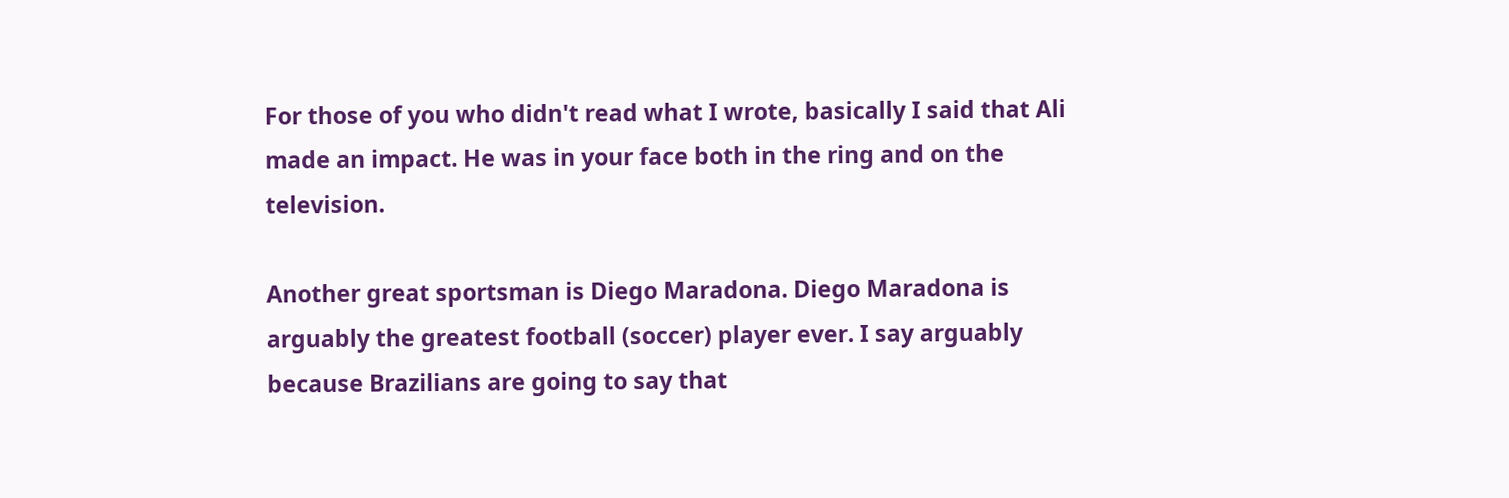For those of you who didn't read what I wrote, basically I said that Ali made an impact. He was in your face both in the ring and on the television.

Another great sportsman is Diego Maradona. Diego Maradona is arguably the greatest football (soccer) player ever. I say arguably because Brazilians are going to say that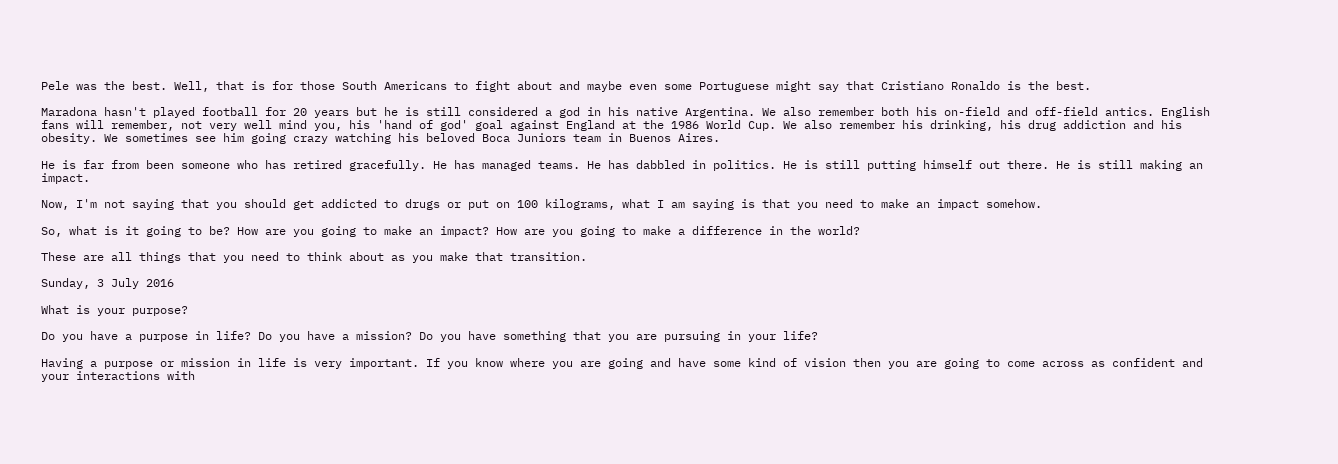Pele was the best. Well, that is for those South Americans to fight about and maybe even some Portuguese might say that Cristiano Ronaldo is the best.

Maradona hasn't played football for 20 years but he is still considered a god in his native Argentina. We also remember both his on-field and off-field antics. English fans will remember, not very well mind you, his 'hand of god' goal against England at the 1986 World Cup. We also remember his drinking, his drug addiction and his obesity. We sometimes see him going crazy watching his beloved Boca Juniors team in Buenos Aires.

He is far from been someone who has retired gracefully. He has managed teams. He has dabbled in politics. He is still putting himself out there. He is still making an impact.

Now, I'm not saying that you should get addicted to drugs or put on 100 kilograms, what I am saying is that you need to make an impact somehow.

So, what is it going to be? How are you going to make an impact? How are you going to make a difference in the world?

These are all things that you need to think about as you make that transition.

Sunday, 3 July 2016

What is your purpose?

Do you have a purpose in life? Do you have a mission? Do you have something that you are pursuing in your life?

Having a purpose or mission in life is very important. If you know where you are going and have some kind of vision then you are going to come across as confident and your interactions with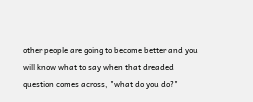other people are going to become better and you will know what to say when that dreaded question comes across, "what do you do?"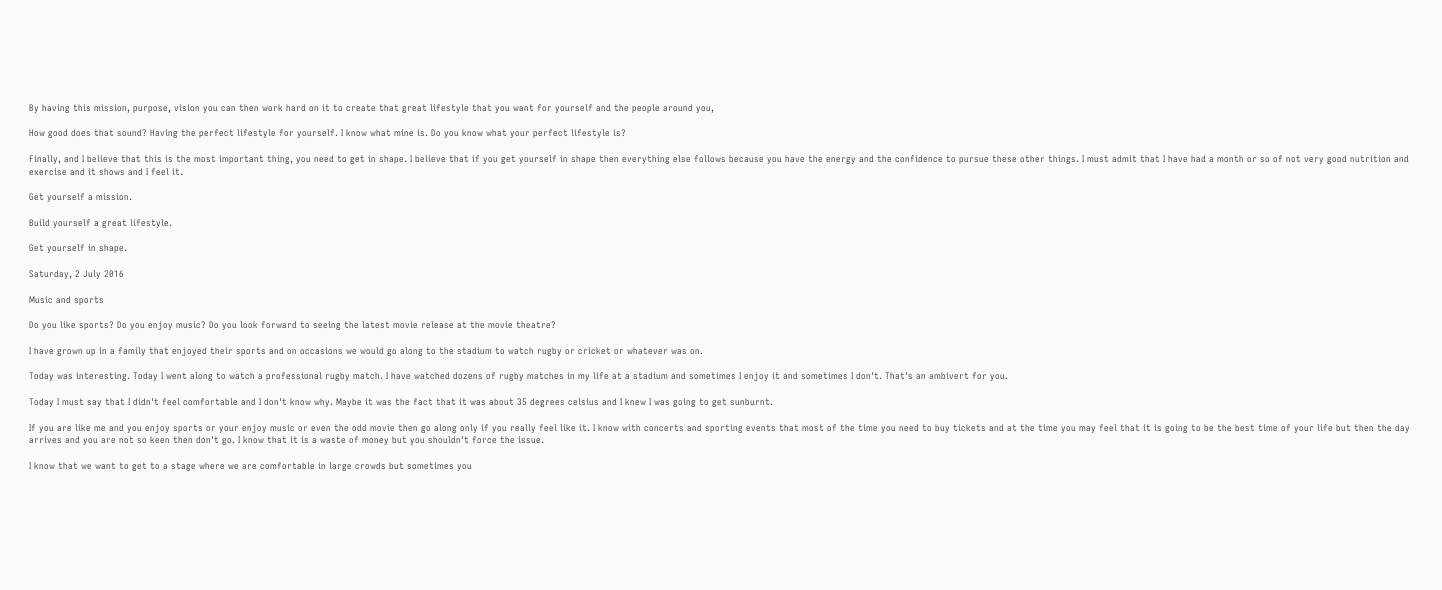By having this mission, purpose, vision you can then work hard on it to create that great lifestyle that you want for yourself and the people around you,

How good does that sound? Having the perfect lifestyle for yourself. I know what mine is. Do you know what your perfect lifestyle is?

Finally, and I believe that this is the most important thing, you need to get in shape. I believe that if you get yourself in shape then everything else follows because you have the energy and the confidence to pursue these other things. I must admit that I have had a month or so of not very good nutrition and exercise and it shows and I feel it.

Get yourself a mission.

Build yourself a great lifestyle.

Get yourself in shape.

Saturday, 2 July 2016

Music and sports

Do you like sports? Do you enjoy music? Do you look forward to seeing the latest movie release at the movie theatre?

I have grown up in a family that enjoyed their sports and on occasions we would go along to the stadium to watch rugby or cricket or whatever was on.

Today was interesting. Today I went along to watch a professional rugby match. I have watched dozens of rugby matches in my life at a stadium and sometimes I enjoy it and sometimes I don't. That's an ambivert for you.

Today I must say that I didn't feel comfortable and I don't know why. Maybe it was the fact that it was about 35 degrees celsius and I knew I was going to get sunburnt.

If you are like me and you enjoy sports or your enjoy music or even the odd movie then go along only if you really feel like it. I know with concerts and sporting events that most of the time you need to buy tickets and at the time you may feel that it is going to be the best time of your life but then the day arrives and you are not so keen then don't go. I know that it is a waste of money but you shouldn't force the issue.

I know that we want to get to a stage where we are comfortable in large crowds but sometimes you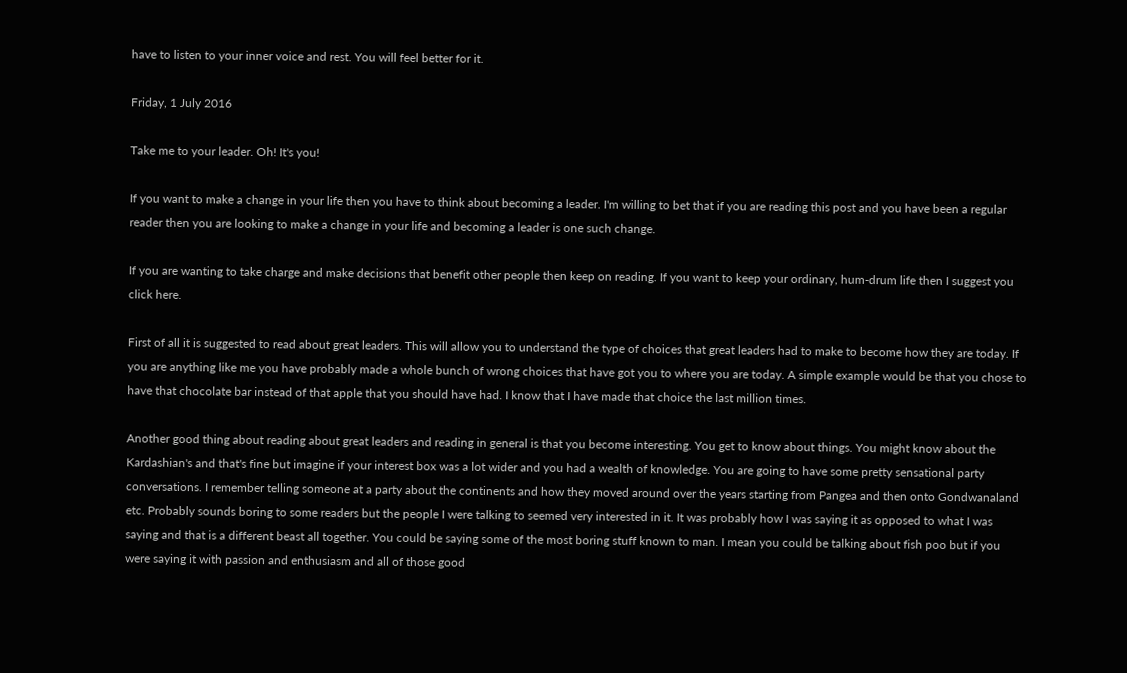have to listen to your inner voice and rest. You will feel better for it.

Friday, 1 July 2016

Take me to your leader. Oh! It's you!

If you want to make a change in your life then you have to think about becoming a leader. I'm willing to bet that if you are reading this post and you have been a regular reader then you are looking to make a change in your life and becoming a leader is one such change.

If you are wanting to take charge and make decisions that benefit other people then keep on reading. If you want to keep your ordinary, hum-drum life then I suggest you click here.

First of all it is suggested to read about great leaders. This will allow you to understand the type of choices that great leaders had to make to become how they are today. If you are anything like me you have probably made a whole bunch of wrong choices that have got you to where you are today. A simple example would be that you chose to have that chocolate bar instead of that apple that you should have had. I know that I have made that choice the last million times.

Another good thing about reading about great leaders and reading in general is that you become interesting. You get to know about things. You might know about the Kardashian's and that's fine but imagine if your interest box was a lot wider and you had a wealth of knowledge. You are going to have some pretty sensational party conversations. I remember telling someone at a party about the continents and how they moved around over the years starting from Pangea and then onto Gondwanaland etc. Probably sounds boring to some readers but the people I were talking to seemed very interested in it. It was probably how I was saying it as opposed to what I was saying and that is a different beast all together. You could be saying some of the most boring stuff known to man. I mean you could be talking about fish poo but if you were saying it with passion and enthusiasm and all of those good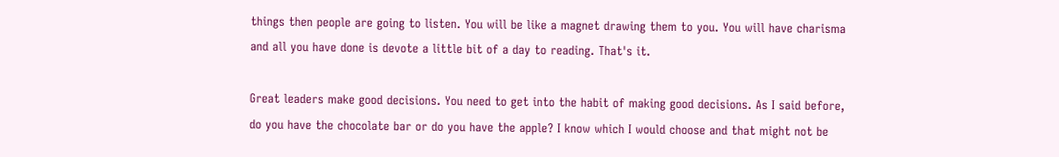things then people are going to listen. You will be like a magnet drawing them to you. You will have charisma and all you have done is devote a little bit of a day to reading. That's it.

Great leaders make good decisions. You need to get into the habit of making good decisions. As I said before, do you have the chocolate bar or do you have the apple? I know which I would choose and that might not be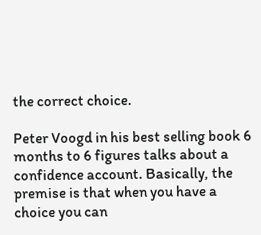the correct choice.

Peter Voogd in his best selling book 6 months to 6 figures talks about a confidence account. Basically, the premise is that when you have a choice you can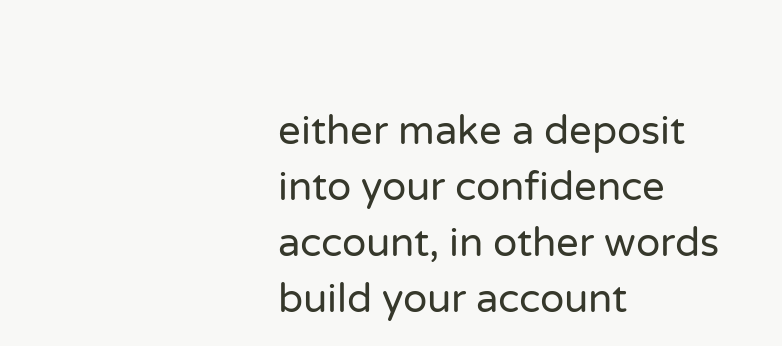either make a deposit into your confidence account, in other words build your account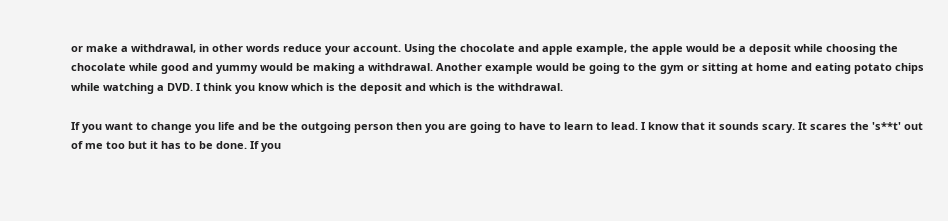or make a withdrawal, in other words reduce your account. Using the chocolate and apple example, the apple would be a deposit while choosing the chocolate while good and yummy would be making a withdrawal. Another example would be going to the gym or sitting at home and eating potato chips while watching a DVD. I think you know which is the deposit and which is the withdrawal.

If you want to change you life and be the outgoing person then you are going to have to learn to lead. I know that it sounds scary. It scares the 's**t' out of me too but it has to be done. If you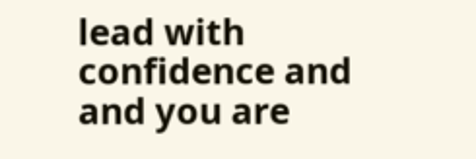lead with confidence and and you are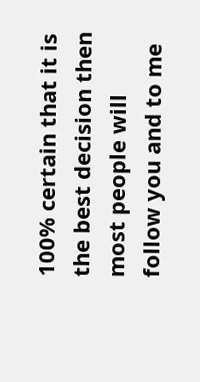100% certain that it is the best decision then most people will follow you and to me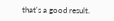that's a good result.